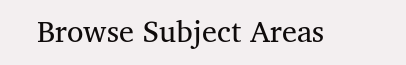Browse Subject Areas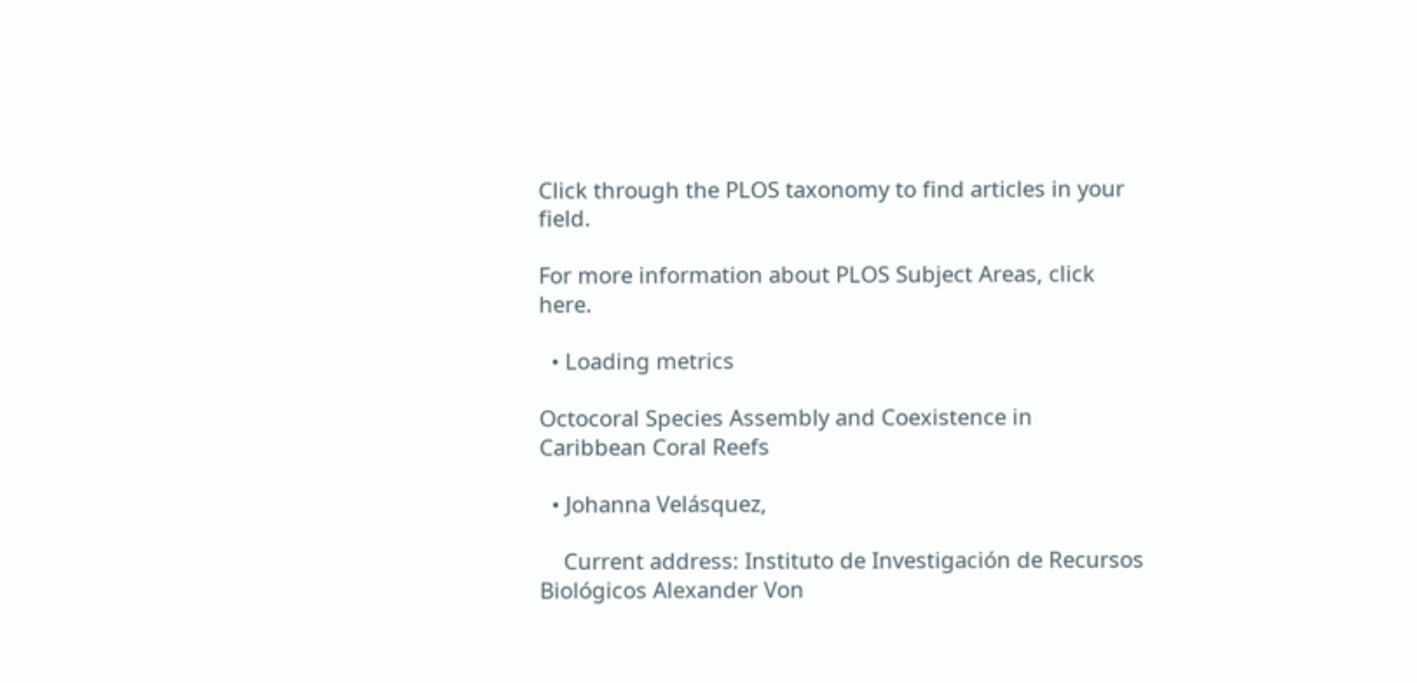Click through the PLOS taxonomy to find articles in your field.

For more information about PLOS Subject Areas, click here.

  • Loading metrics

Octocoral Species Assembly and Coexistence in Caribbean Coral Reefs

  • Johanna Velásquez,

    Current address: Instituto de Investigación de Recursos Biológicos Alexander Von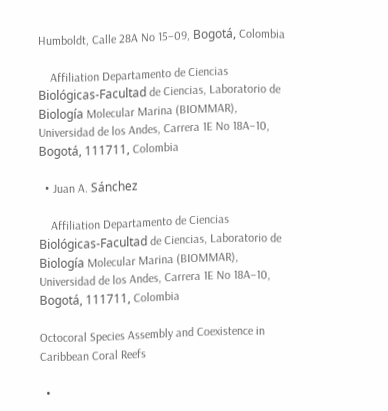Humboldt, Calle 28A No 15–09, Bogotá, Colombia

    Affiliation Departamento de Ciencias Biológicas-Facultad de Ciencias, Laboratorio de Biología Molecular Marina (BIOMMAR), Universidad de los Andes, Carrera 1E No 18A–10, Bogotá, 111711, Colombia

  • Juan A. Sánchez

    Affiliation Departamento de Ciencias Biológicas-Facultad de Ciencias, Laboratorio de Biología Molecular Marina (BIOMMAR), Universidad de los Andes, Carrera 1E No 18A–10, Bogotá, 111711, Colombia

Octocoral Species Assembly and Coexistence in Caribbean Coral Reefs

  •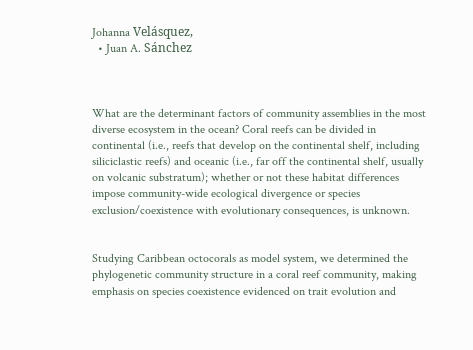Johanna Velásquez,
  • Juan A. Sánchez



What are the determinant factors of community assemblies in the most diverse ecosystem in the ocean? Coral reefs can be divided in continental (i.e., reefs that develop on the continental shelf, including siliciclastic reefs) and oceanic (i.e., far off the continental shelf, usually on volcanic substratum); whether or not these habitat differences impose community-wide ecological divergence or species exclusion/coexistence with evolutionary consequences, is unknown.


Studying Caribbean octocorals as model system, we determined the phylogenetic community structure in a coral reef community, making emphasis on species coexistence evidenced on trait evolution and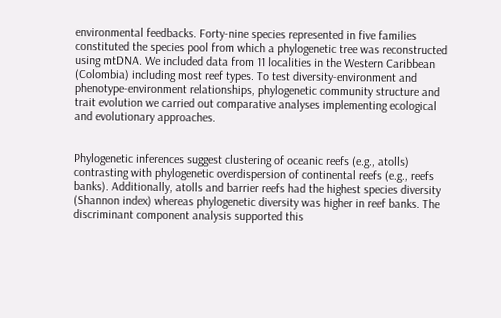environmental feedbacks. Forty-nine species represented in five families constituted the species pool from which a phylogenetic tree was reconstructed using mtDNA. We included data from 11 localities in the Western Caribbean (Colombia) including most reef types. To test diversity-environment and phenotype-environment relationships, phylogenetic community structure and trait evolution we carried out comparative analyses implementing ecological and evolutionary approaches.


Phylogenetic inferences suggest clustering of oceanic reefs (e.g., atolls) contrasting with phylogenetic overdispersion of continental reefs (e.g., reefs banks). Additionally, atolls and barrier reefs had the highest species diversity (Shannon index) whereas phylogenetic diversity was higher in reef banks. The discriminant component analysis supported this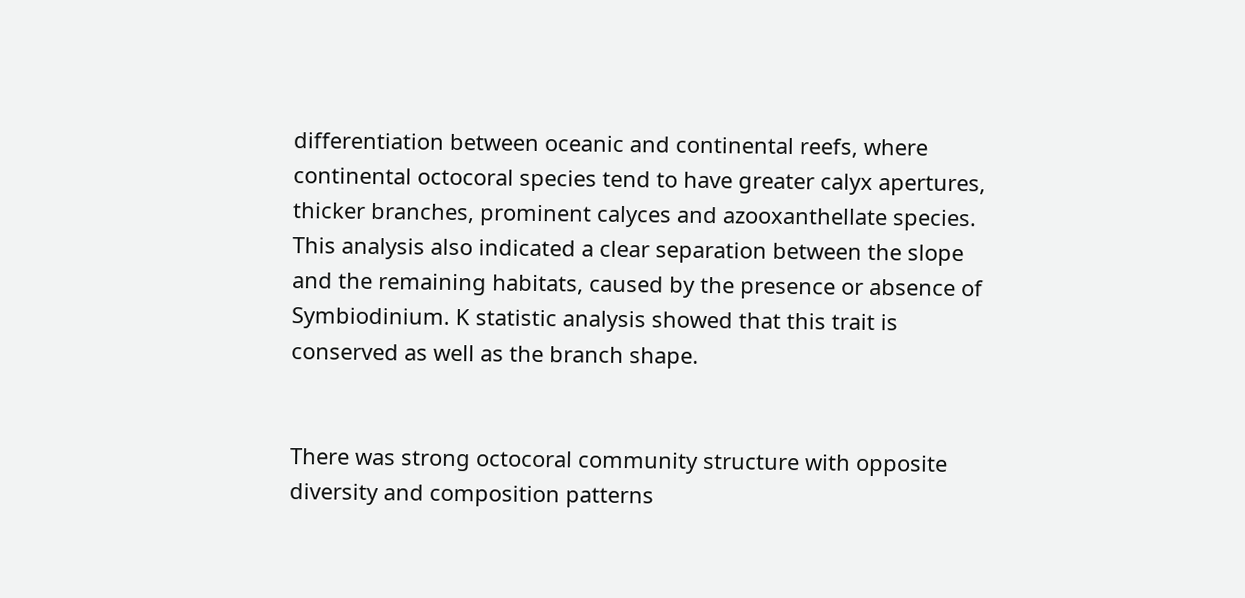differentiation between oceanic and continental reefs, where continental octocoral species tend to have greater calyx apertures, thicker branches, prominent calyces and azooxanthellate species. This analysis also indicated a clear separation between the slope and the remaining habitats, caused by the presence or absence of Symbiodinium. K statistic analysis showed that this trait is conserved as well as the branch shape.


There was strong octocoral community structure with opposite diversity and composition patterns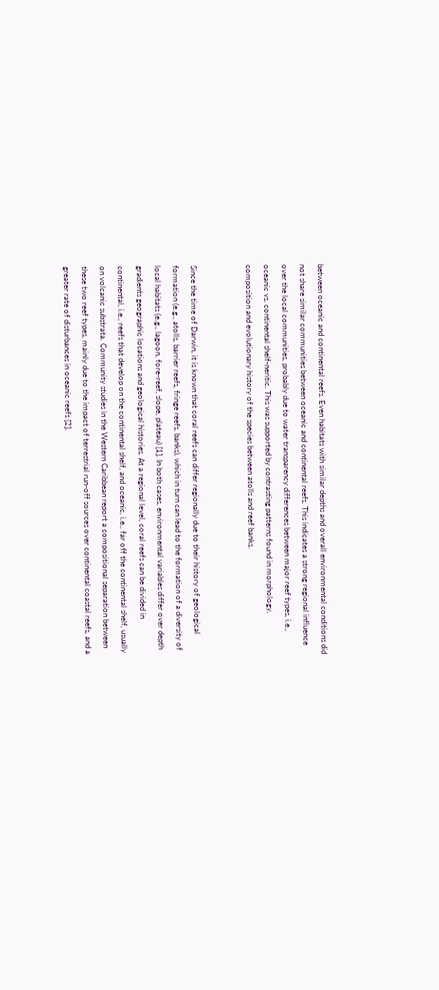between oceanic and continental reefs. Even habitats with similar depths and overall environmental conditions did not share similar communities between oceanic and continental reefs. This indicates a strong regional influence over the local communities, probably due to water transparency differences between major reef types, i.e., oceanic vs. continental shelf-neritic. This was supported by contrasting patterns found in morphology, composition and evolutionary history of the species between atolls and reef banks.


Since the time of Darwin, it is known that coral reefs can differ regionally due to their history of geological formation (e.g., atolls, barrier reefs, fringe reefs, banks), which in turn can lead to the formation of a diversity of local habitats (e.g., lagoon, fore-reef, slope, plateau) [1]. In both cases, environmental variables differ over depth gradients geographic locations and geological histories. At a regional level, coral reefs can be divided in continental, i.e., reefs that develop on the continental shelf, and oceanic, i.e., far off the continental shelf, usually on volcanic substrata. Community studies in the Western Caribbean report a compositional separation between these two reef types, mainly due to the impact of terrestrial run-off sources over continental coastal reefs, and a greater rate of disturbances in oceanic reefs [2].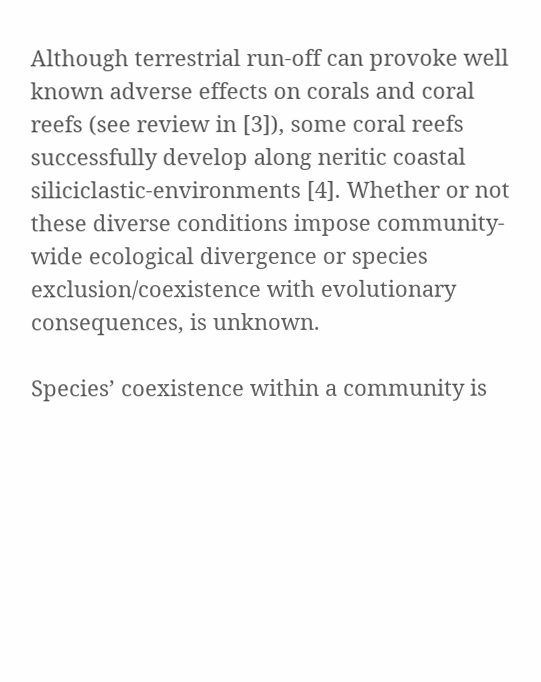Although terrestrial run-off can provoke well known adverse effects on corals and coral reefs (see review in [3]), some coral reefs successfully develop along neritic coastal siliciclastic-environments [4]. Whether or not these diverse conditions impose community-wide ecological divergence or species exclusion/coexistence with evolutionary consequences, is unknown.

Species’ coexistence within a community is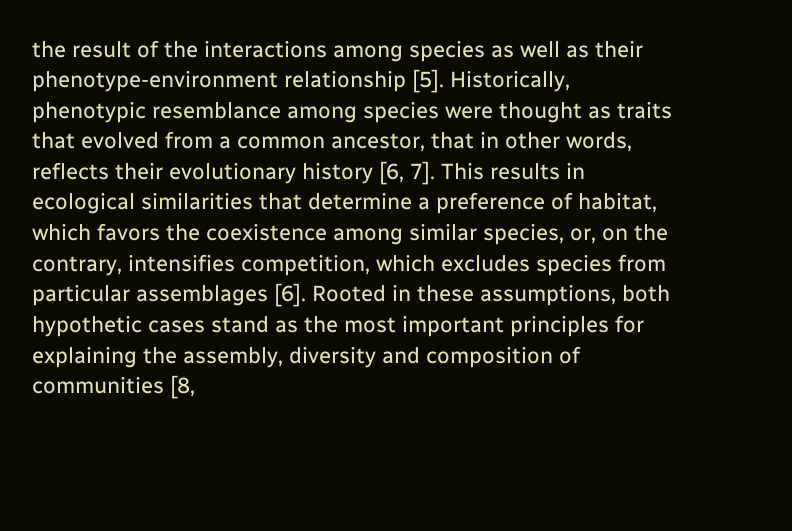the result of the interactions among species as well as their phenotype-environment relationship [5]. Historically, phenotypic resemblance among species were thought as traits that evolved from a common ancestor, that in other words, reflects their evolutionary history [6, 7]. This results in ecological similarities that determine a preference of habitat, which favors the coexistence among similar species, or, on the contrary, intensifies competition, which excludes species from particular assemblages [6]. Rooted in these assumptions, both hypothetic cases stand as the most important principles for explaining the assembly, diversity and composition of communities [8,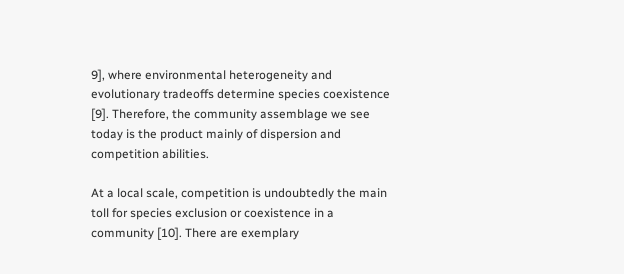9], where environmental heterogeneity and evolutionary tradeoffs determine species coexistence [9]. Therefore, the community assemblage we see today is the product mainly of dispersion and competition abilities.

At a local scale, competition is undoubtedly the main toll for species exclusion or coexistence in a community [10]. There are exemplary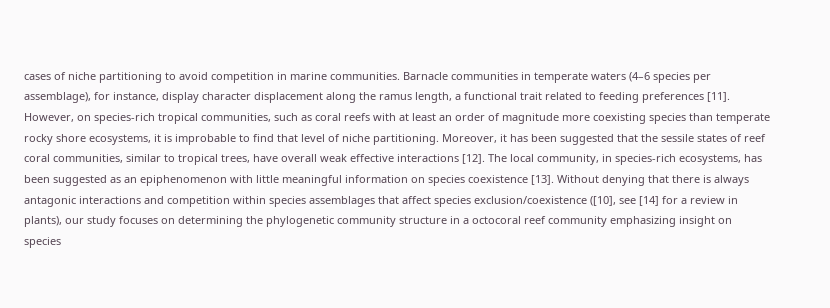cases of niche partitioning to avoid competition in marine communities. Barnacle communities in temperate waters (4–6 species per assemblage), for instance, display character displacement along the ramus length, a functional trait related to feeding preferences [11]. However, on species-rich tropical communities, such as coral reefs with at least an order of magnitude more coexisting species than temperate rocky shore ecosystems, it is improbable to find that level of niche partitioning. Moreover, it has been suggested that the sessile states of reef coral communities, similar to tropical trees, have overall weak effective interactions [12]. The local community, in species-rich ecosystems, has been suggested as an epiphenomenon with little meaningful information on species coexistence [13]. Without denying that there is always antagonic interactions and competition within species assemblages that affect species exclusion/coexistence ([10], see [14] for a review in plants), our study focuses on determining the phylogenetic community structure in a octocoral reef community emphasizing insight on species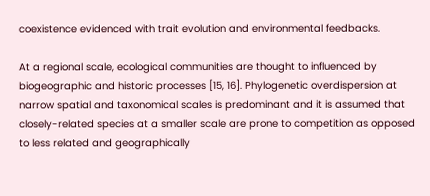coexistence evidenced with trait evolution and environmental feedbacks.

At a regional scale, ecological communities are thought to influenced by biogeographic and historic processes [15, 16]. Phylogenetic overdispersion at narrow spatial and taxonomical scales is predominant and it is assumed that closely-related species at a smaller scale are prone to competition as opposed to less related and geographically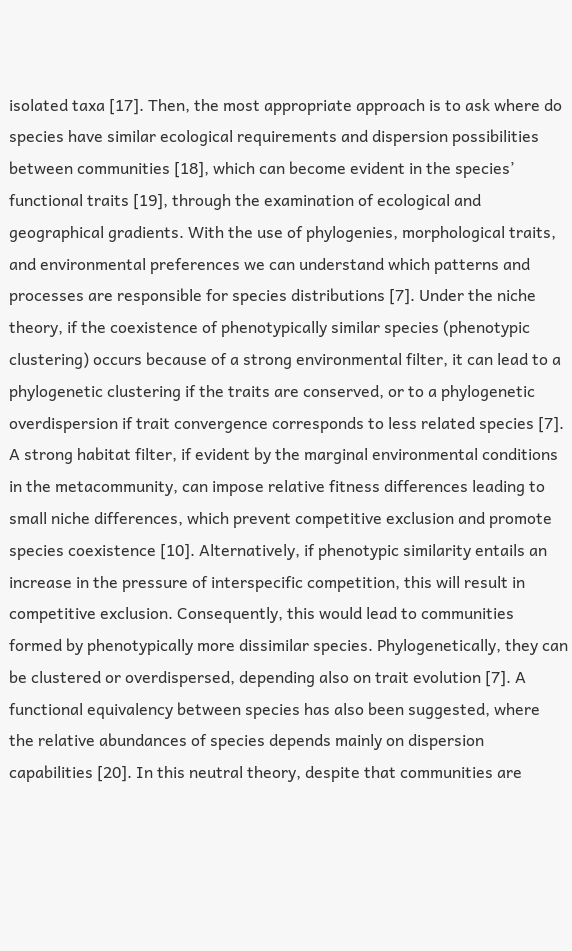isolated taxa [17]. Then, the most appropriate approach is to ask where do species have similar ecological requirements and dispersion possibilities between communities [18], which can become evident in the species’ functional traits [19], through the examination of ecological and geographical gradients. With the use of phylogenies, morphological traits, and environmental preferences we can understand which patterns and processes are responsible for species distributions [7]. Under the niche theory, if the coexistence of phenotypically similar species (phenotypic clustering) occurs because of a strong environmental filter, it can lead to a phylogenetic clustering if the traits are conserved, or to a phylogenetic overdispersion if trait convergence corresponds to less related species [7]. A strong habitat filter, if evident by the marginal environmental conditions in the metacommunity, can impose relative fitness differences leading to small niche differences, which prevent competitive exclusion and promote species coexistence [10]. Alternatively, if phenotypic similarity entails an increase in the pressure of interspecific competition, this will result in competitive exclusion. Consequently, this would lead to communities formed by phenotypically more dissimilar species. Phylogenetically, they can be clustered or overdispersed, depending also on trait evolution [7]. A functional equivalency between species has also been suggested, where the relative abundances of species depends mainly on dispersion capabilities [20]. In this neutral theory, despite that communities are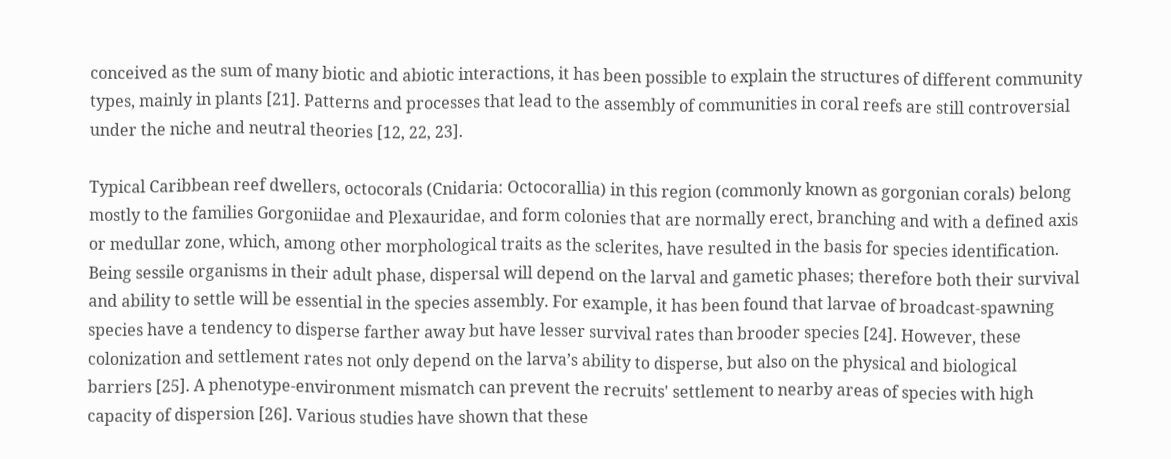conceived as the sum of many biotic and abiotic interactions, it has been possible to explain the structures of different community types, mainly in plants [21]. Patterns and processes that lead to the assembly of communities in coral reefs are still controversial under the niche and neutral theories [12, 22, 23].

Typical Caribbean reef dwellers, octocorals (Cnidaria: Octocorallia) in this region (commonly known as gorgonian corals) belong mostly to the families Gorgoniidae and Plexauridae, and form colonies that are normally erect, branching and with a defined axis or medullar zone, which, among other morphological traits as the sclerites, have resulted in the basis for species identification. Being sessile organisms in their adult phase, dispersal will depend on the larval and gametic phases; therefore both their survival and ability to settle will be essential in the species assembly. For example, it has been found that larvae of broadcast-spawning species have a tendency to disperse farther away but have lesser survival rates than brooder species [24]. However, these colonization and settlement rates not only depend on the larva’s ability to disperse, but also on the physical and biological barriers [25]. A phenotype-environment mismatch can prevent the recruits' settlement to nearby areas of species with high capacity of dispersion [26]. Various studies have shown that these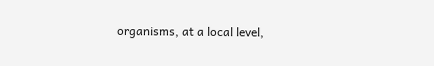organisms, at a local level,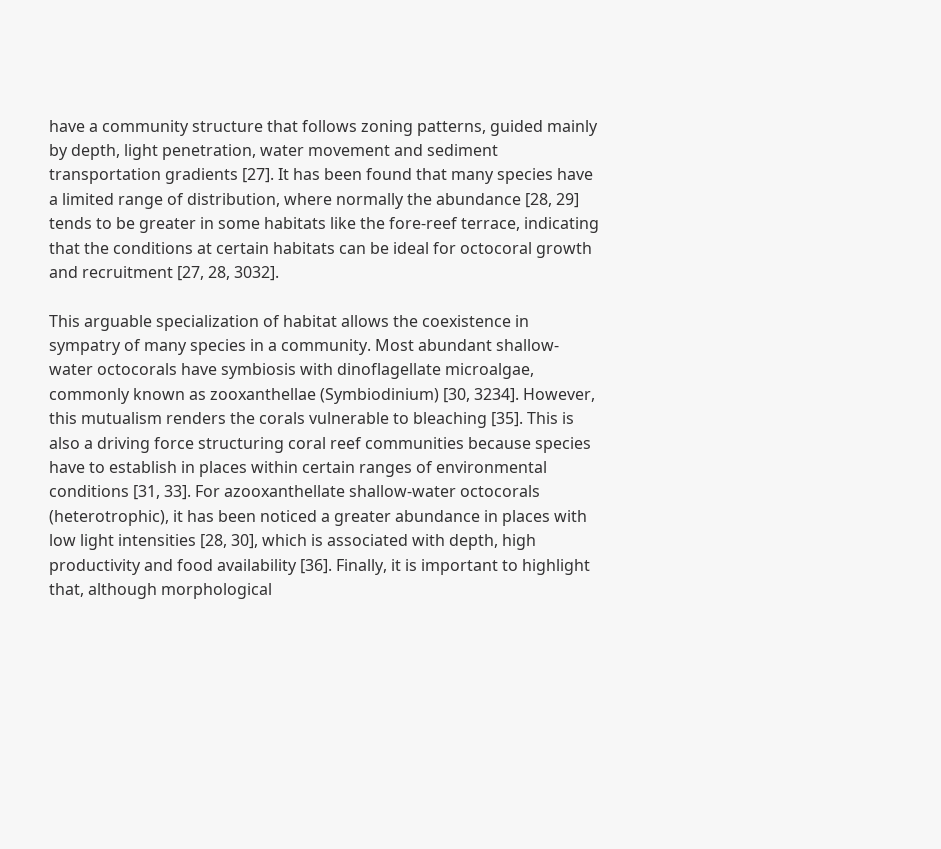have a community structure that follows zoning patterns, guided mainly by depth, light penetration, water movement and sediment transportation gradients [27]. It has been found that many species have a limited range of distribution, where normally the abundance [28, 29] tends to be greater in some habitats like the fore-reef terrace, indicating that the conditions at certain habitats can be ideal for octocoral growth and recruitment [27, 28, 3032].

This arguable specialization of habitat allows the coexistence in sympatry of many species in a community. Most abundant shallow-water octocorals have symbiosis with dinoflagellate microalgae, commonly known as zooxanthellae (Symbiodinium) [30, 3234]. However, this mutualism renders the corals vulnerable to bleaching [35]. This is also a driving force structuring coral reef communities because species have to establish in places within certain ranges of environmental conditions [31, 33]. For azooxanthellate shallow-water octocorals (heterotrophic), it has been noticed a greater abundance in places with low light intensities [28, 30], which is associated with depth, high productivity and food availability [36]. Finally, it is important to highlight that, although morphological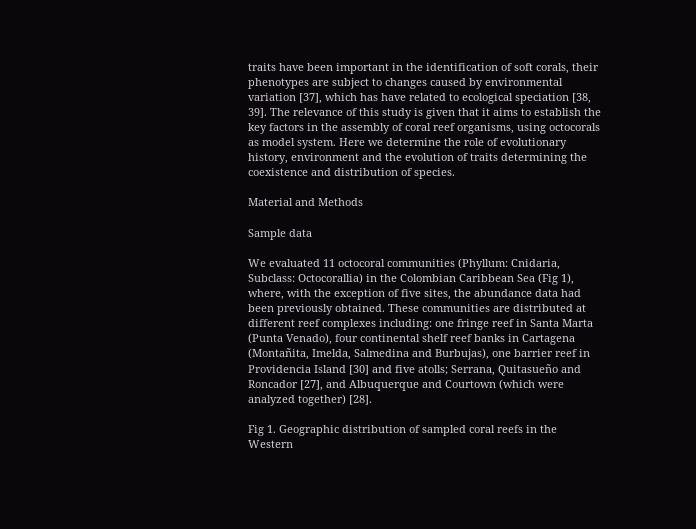traits have been important in the identification of soft corals, their phenotypes are subject to changes caused by environmental variation [37], which has have related to ecological speciation [38, 39]. The relevance of this study is given that it aims to establish the key factors in the assembly of coral reef organisms, using octocorals as model system. Here we determine the role of evolutionary history, environment and the evolution of traits determining the coexistence and distribution of species.

Material and Methods

Sample data

We evaluated 11 octocoral communities (Phyllum: Cnidaria, Subclass: Octocorallia) in the Colombian Caribbean Sea (Fig 1), where, with the exception of five sites, the abundance data had been previously obtained. These communities are distributed at different reef complexes including: one fringe reef in Santa Marta (Punta Venado), four continental shelf reef banks in Cartagena (Montañita, Imelda, Salmedina and Burbujas), one barrier reef in Providencia Island [30] and five atolls; Serrana, Quitasueño and Roncador [27], and Albuquerque and Courtown (which were analyzed together) [28].

Fig 1. Geographic distribution of sampled coral reefs in the Western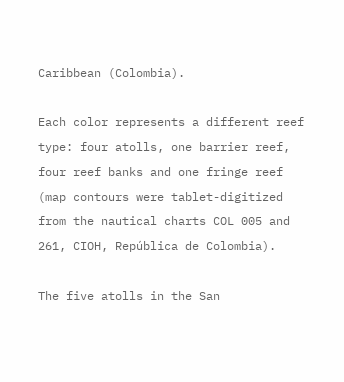Caribbean (Colombia).

Each color represents a different reef type: four atolls, one barrier reef, four reef banks and one fringe reef (map contours were tablet-digitized from the nautical charts COL 005 and 261, CIOH, República de Colombia).

The five atolls in the San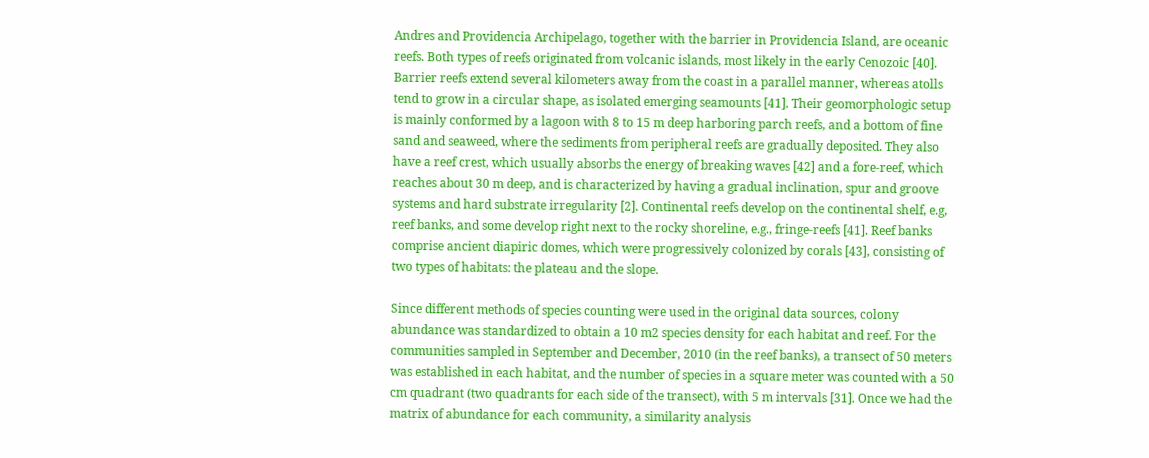Andres and Providencia Archipelago, together with the barrier in Providencia Island, are oceanic reefs. Both types of reefs originated from volcanic islands, most likely in the early Cenozoic [40]. Barrier reefs extend several kilometers away from the coast in a parallel manner, whereas atolls tend to grow in a circular shape, as isolated emerging seamounts [41]. Their geomorphologic setup is mainly conformed by a lagoon with 8 to 15 m deep harboring parch reefs, and a bottom of fine sand and seaweed, where the sediments from peripheral reefs are gradually deposited. They also have a reef crest, which usually absorbs the energy of breaking waves [42] and a fore-reef, which reaches about 30 m deep, and is characterized by having a gradual inclination, spur and groove systems and hard substrate irregularity [2]. Continental reefs develop on the continental shelf, e.g, reef banks, and some develop right next to the rocky shoreline, e.g., fringe-reefs [41]. Reef banks comprise ancient diapiric domes, which were progressively colonized by corals [43], consisting of two types of habitats: the plateau and the slope.

Since different methods of species counting were used in the original data sources, colony abundance was standardized to obtain a 10 m2 species density for each habitat and reef. For the communities sampled in September and December, 2010 (in the reef banks), a transect of 50 meters was established in each habitat, and the number of species in a square meter was counted with a 50 cm quadrant (two quadrants for each side of the transect), with 5 m intervals [31]. Once we had the matrix of abundance for each community, a similarity analysis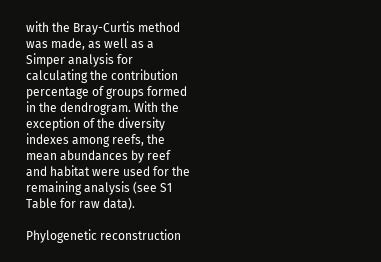with the Bray-Curtis method was made, as well as a Simper analysis for calculating the contribution percentage of groups formed in the dendrogram. With the exception of the diversity indexes among reefs, the mean abundances by reef and habitat were used for the remaining analysis (see S1 Table for raw data).

Phylogenetic reconstruction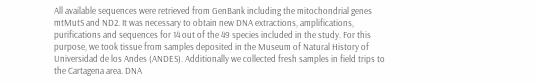All available sequences were retrieved from GenBank including the mitochondrial genes mtMutS and ND2. It was necessary to obtain new DNA extractions, amplifications, purifications and sequences for 14 out of the 49 species included in the study. For this purpose, we took tissue from samples deposited in the Museum of Natural History of Universidad de los Andes (ANDES). Additionally we collected fresh samples in field trips to the Cartagena area. DNA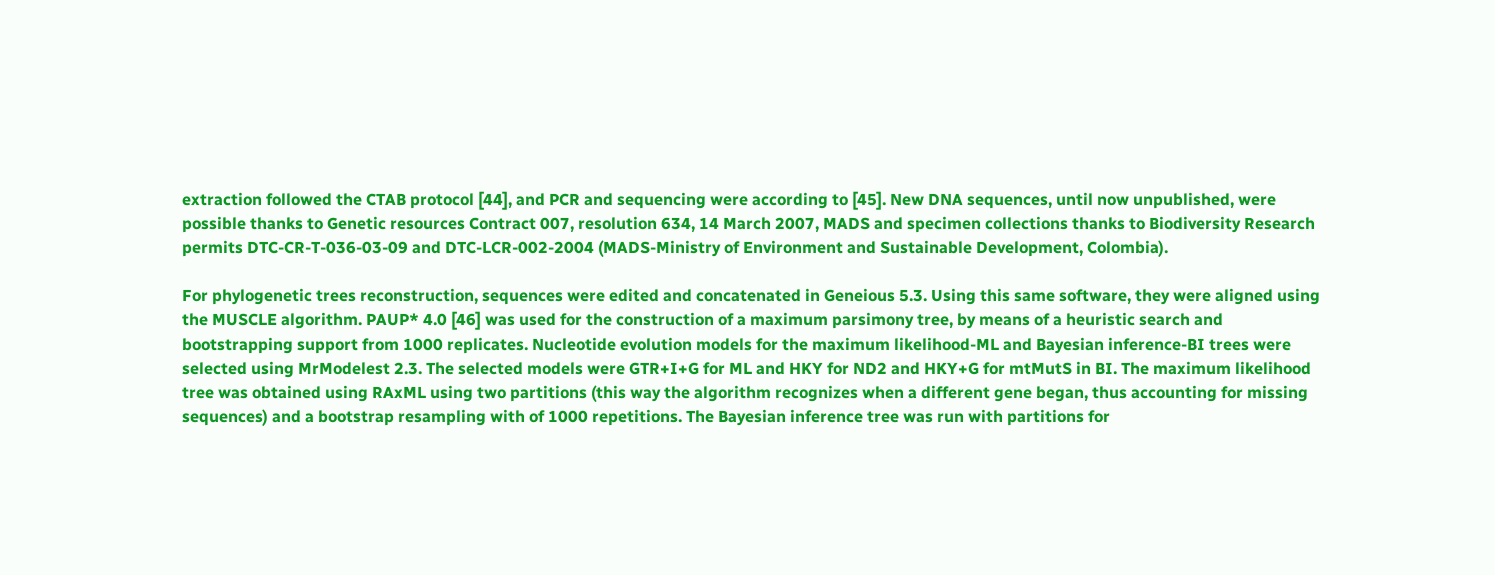extraction followed the CTAB protocol [44], and PCR and sequencing were according to [45]. New DNA sequences, until now unpublished, were possible thanks to Genetic resources Contract 007, resolution 634, 14 March 2007, MADS and specimen collections thanks to Biodiversity Research permits DTC-CR-T-036-03-09 and DTC-LCR-002-2004 (MADS-Ministry of Environment and Sustainable Development, Colombia).

For phylogenetic trees reconstruction, sequences were edited and concatenated in Geneious 5.3. Using this same software, they were aligned using the MUSCLE algorithm. PAUP* 4.0 [46] was used for the construction of a maximum parsimony tree, by means of a heuristic search and bootstrapping support from 1000 replicates. Nucleotide evolution models for the maximum likelihood-ML and Bayesian inference-BI trees were selected using MrModelest 2.3. The selected models were GTR+I+G for ML and HKY for ND2 and HKY+G for mtMutS in BI. The maximum likelihood tree was obtained using RAxML using two partitions (this way the algorithm recognizes when a different gene began, thus accounting for missing sequences) and a bootstrap resampling with of 1000 repetitions. The Bayesian inference tree was run with partitions for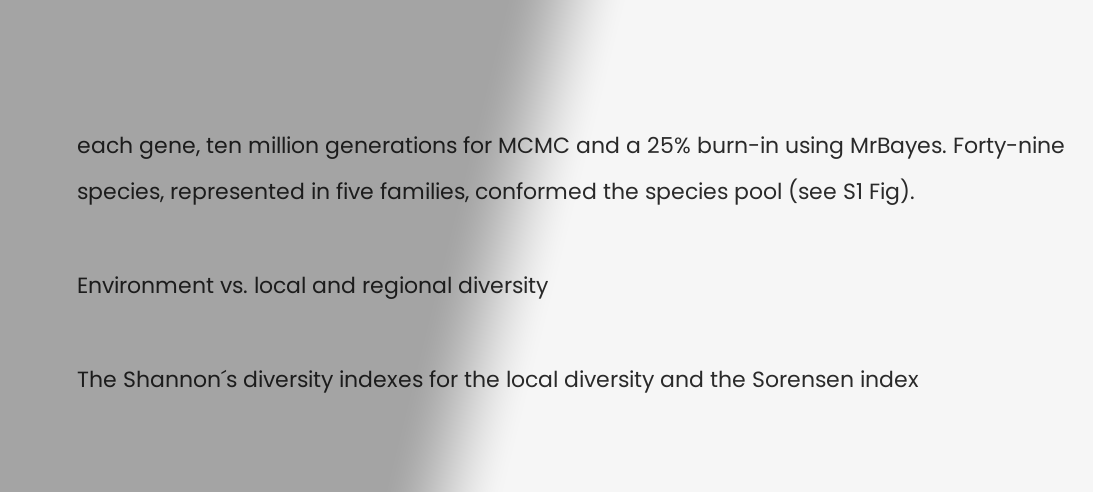each gene, ten million generations for MCMC and a 25% burn-in using MrBayes. Forty-nine species, represented in five families, conformed the species pool (see S1 Fig).

Environment vs. local and regional diversity

The Shannon´s diversity indexes for the local diversity and the Sorensen index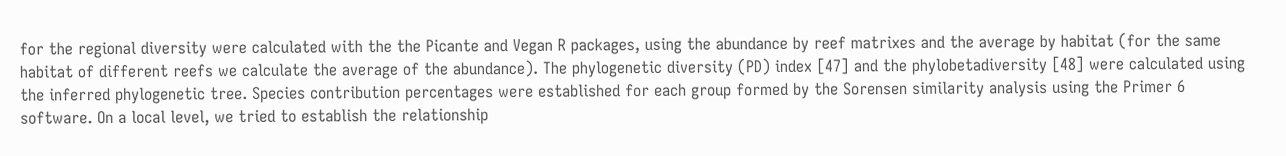for the regional diversity were calculated with the the Picante and Vegan R packages, using the abundance by reef matrixes and the average by habitat (for the same habitat of different reefs we calculate the average of the abundance). The phylogenetic diversity (PD) index [47] and the phylobetadiversity [48] were calculated using the inferred phylogenetic tree. Species contribution percentages were established for each group formed by the Sorensen similarity analysis using the Primer 6 software. On a local level, we tried to establish the relationship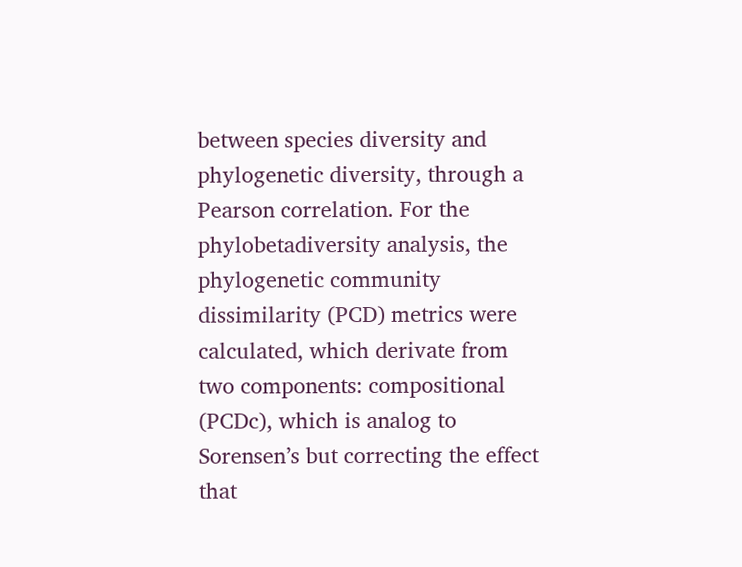between species diversity and phylogenetic diversity, through a Pearson correlation. For the phylobetadiversity analysis, the phylogenetic community dissimilarity (PCD) metrics were calculated, which derivate from two components: compositional (PCDc), which is analog to Sorensen’s but correcting the effect that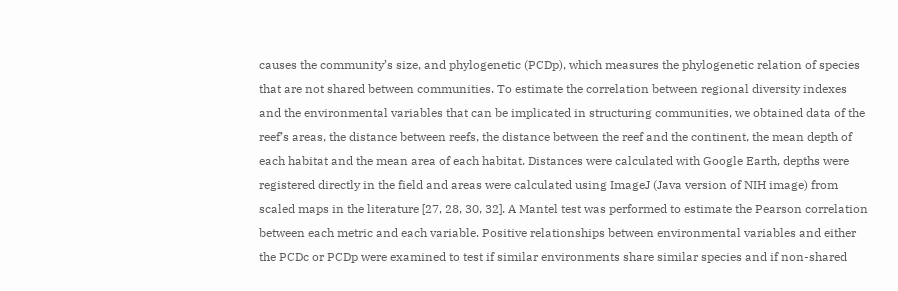causes the community’s size, and phylogenetic (PCDp), which measures the phylogenetic relation of species that are not shared between communities. To estimate the correlation between regional diversity indexes and the environmental variables that can be implicated in structuring communities, we obtained data of the reef’s areas, the distance between reefs, the distance between the reef and the continent, the mean depth of each habitat and the mean area of each habitat. Distances were calculated with Google Earth, depths were registered directly in the field and areas were calculated using ImageJ (Java version of NIH image) from scaled maps in the literature [27, 28, 30, 32]. A Mantel test was performed to estimate the Pearson correlation between each metric and each variable. Positive relationships between environmental variables and either the PCDc or PCDp were examined to test if similar environments share similar species and if non-shared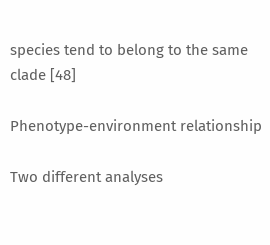species tend to belong to the same clade [48]

Phenotype-environment relationship

Two different analyses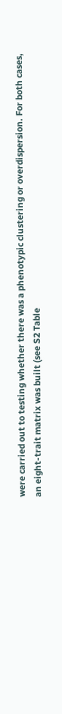were carried out to testing whether there was a phenotypic clustering or overdispersion. For both cases, an eight-trait matrix was built (see S2 Table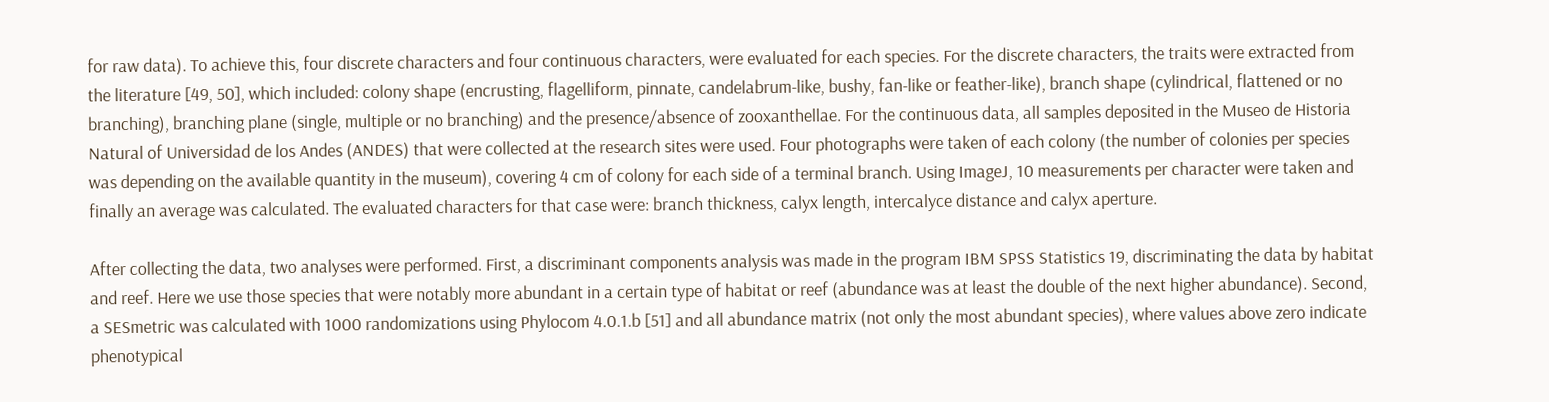for raw data). To achieve this, four discrete characters and four continuous characters, were evaluated for each species. For the discrete characters, the traits were extracted from the literature [49, 50], which included: colony shape (encrusting, flagelliform, pinnate, candelabrum-like, bushy, fan-like or feather-like), branch shape (cylindrical, flattened or no branching), branching plane (single, multiple or no branching) and the presence/absence of zooxanthellae. For the continuous data, all samples deposited in the Museo de Historia Natural of Universidad de los Andes (ANDES) that were collected at the research sites were used. Four photographs were taken of each colony (the number of colonies per species was depending on the available quantity in the museum), covering 4 cm of colony for each side of a terminal branch. Using ImageJ, 10 measurements per character were taken and finally an average was calculated. The evaluated characters for that case were: branch thickness, calyx length, intercalyce distance and calyx aperture.

After collecting the data, two analyses were performed. First, a discriminant components analysis was made in the program IBM SPSS Statistics 19, discriminating the data by habitat and reef. Here we use those species that were notably more abundant in a certain type of habitat or reef (abundance was at least the double of the next higher abundance). Second, a SESmetric was calculated with 1000 randomizations using Phylocom 4.0.1.b [51] and all abundance matrix (not only the most abundant species), where values above zero indicate phenotypical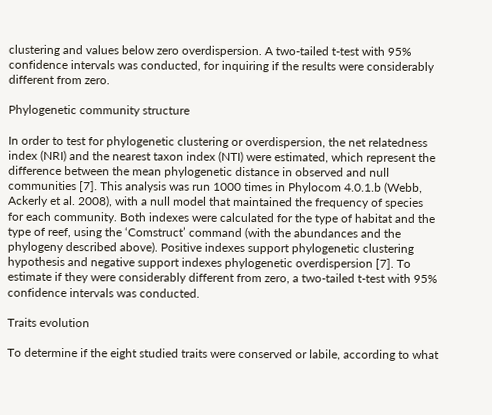clustering and values below zero overdispersion. A two-tailed t-test with 95% confidence intervals was conducted, for inquiring if the results were considerably different from zero.

Phylogenetic community structure

In order to test for phylogenetic clustering or overdispersion, the net relatedness index (NRI) and the nearest taxon index (NTI) were estimated, which represent the difference between the mean phylogenetic distance in observed and null communities [7]. This analysis was run 1000 times in Phylocom 4.0.1.b (Webb, Ackerly et al. 2008), with a null model that maintained the frequency of species for each community. Both indexes were calculated for the type of habitat and the type of reef, using the ‘Comstruct’ command (with the abundances and the phylogeny described above). Positive indexes support phylogenetic clustering hypothesis and negative support indexes phylogenetic overdispersion [7]. To estimate if they were considerably different from zero, a two-tailed t-test with 95% confidence intervals was conducted.

Traits evolution

To determine if the eight studied traits were conserved or labile, according to what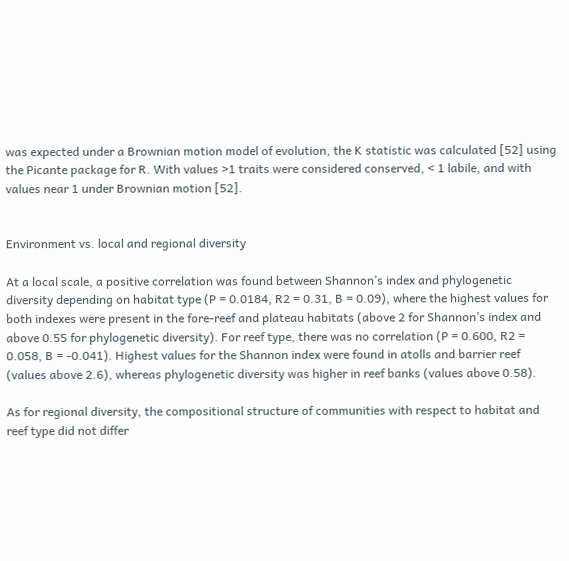was expected under a Brownian motion model of evolution, the K statistic was calculated [52] using the Picante package for R. With values >1 traits were considered conserved, < 1 labile, and with values near 1 under Brownian motion [52].


Environment vs. local and regional diversity

At a local scale, a positive correlation was found between Shannon’s index and phylogenetic diversity depending on habitat type (P = 0.0184, R2 = 0.31, B = 0.09), where the highest values for both indexes were present in the fore-reef and plateau habitats (above 2 for Shannon’s index and above 0.55 for phylogenetic diversity). For reef type, there was no correlation (P = 0.600, R2 = 0.058, B = -0.041). Highest values for the Shannon index were found in atolls and barrier reef (values above 2.6), whereas phylogenetic diversity was higher in reef banks (values above 0.58).

As for regional diversity, the compositional structure of communities with respect to habitat and reef type did not differ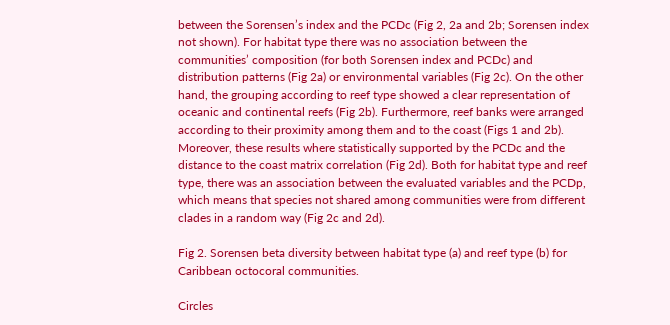between the Sorensen’s index and the PCDc (Fig 2, 2a and 2b; Sorensen index not shown). For habitat type there was no association between the communities’ composition (for both Sorensen index and PCDc) and distribution patterns (Fig 2a) or environmental variables (Fig 2c). On the other hand, the grouping according to reef type showed a clear representation of oceanic and continental reefs (Fig 2b). Furthermore, reef banks were arranged according to their proximity among them and to the coast (Figs 1 and 2b). Moreover, these results where statistically supported by the PCDc and the distance to the coast matrix correlation (Fig 2d). Both for habitat type and reef type, there was an association between the evaluated variables and the PCDp, which means that species not shared among communities were from different clades in a random way (Fig 2c and 2d).

Fig 2. Sorensen beta diversity between habitat type (a) and reef type (b) for Caribbean octocoral communities.

Circles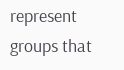represent groups that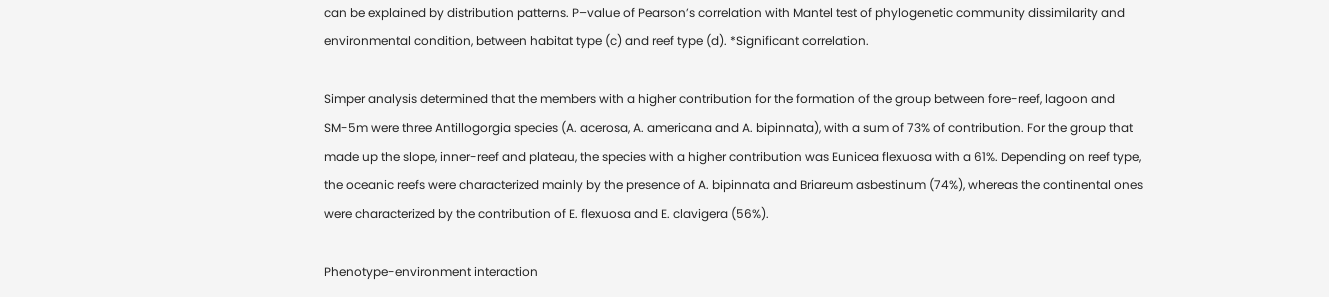can be explained by distribution patterns. P–value of Pearson’s correlation with Mantel test of phylogenetic community dissimilarity and environmental condition, between habitat type (c) and reef type (d). *Significant correlation.

Simper analysis determined that the members with a higher contribution for the formation of the group between fore-reef, lagoon and SM-5m were three Antillogorgia species (A. acerosa, A. americana and A. bipinnata), with a sum of 73% of contribution. For the group that made up the slope, inner-reef and plateau, the species with a higher contribution was Eunicea flexuosa with a 61%. Depending on reef type, the oceanic reefs were characterized mainly by the presence of A. bipinnata and Briareum asbestinum (74%), whereas the continental ones were characterized by the contribution of E. flexuosa and E. clavigera (56%).

Phenotype-environment interaction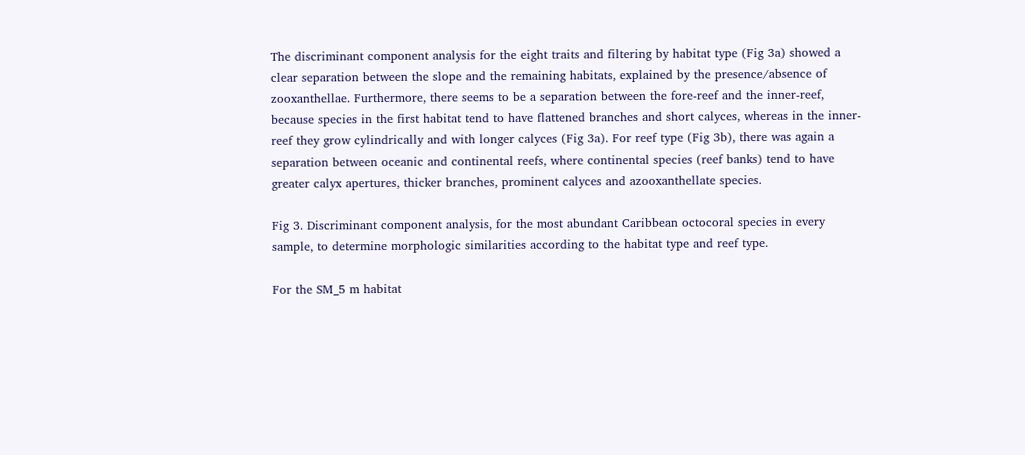The discriminant component analysis for the eight traits and filtering by habitat type (Fig 3a) showed a clear separation between the slope and the remaining habitats, explained by the presence/absence of zooxanthellae. Furthermore, there seems to be a separation between the fore-reef and the inner-reef, because species in the first habitat tend to have flattened branches and short calyces, whereas in the inner-reef they grow cylindrically and with longer calyces (Fig 3a). For reef type (Fig 3b), there was again a separation between oceanic and continental reefs, where continental species (reef banks) tend to have greater calyx apertures, thicker branches, prominent calyces and azooxanthellate species.

Fig 3. Discriminant component analysis, for the most abundant Caribbean octocoral species in every sample, to determine morphologic similarities according to the habitat type and reef type.

For the SM_5 m habitat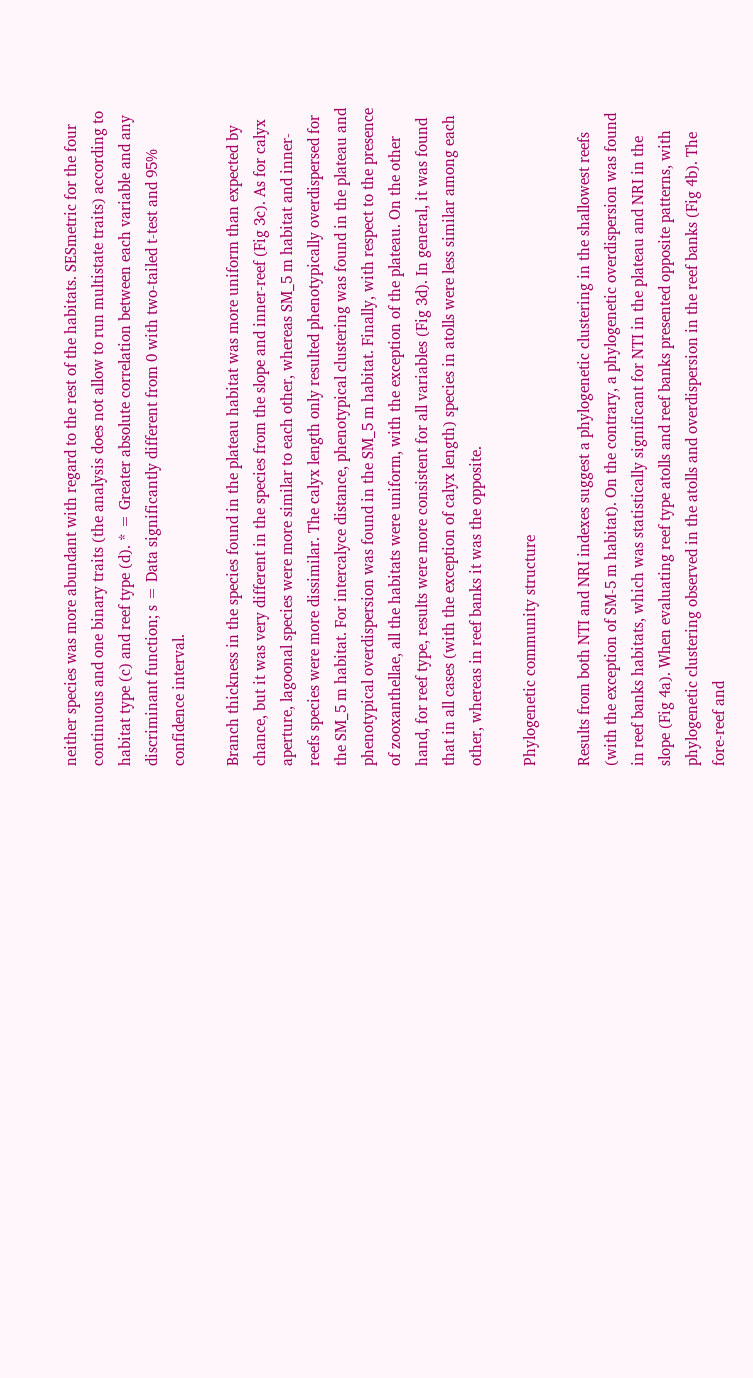neither species was more abundant with regard to the rest of the habitats. SESmetric for the four continuous and one binary traits (the analysis does not allow to run multistate traits) according to habitat type (c) and reef type (d). * = Greater absolute correlation between each variable and any discriminant function; s = Data significantly different from 0 with two-tailed t-test and 95% confidence interval.

Branch thickness in the species found in the plateau habitat was more uniform than expected by chance, but it was very different in the species from the slope and inner-reef (Fig 3c). As for calyx aperture, lagoonal species were more similar to each other, whereas SM_5 m habitat and inner-reefs species were more dissimilar. The calyx length only resulted phenotypically overdispersed for the SM_5 m habitat. For intercalyce distance, phenotypical clustering was found in the plateau and phenotypical overdispersion was found in the SM_5 m habitat. Finally, with respect to the presence of zooxanthellae, all the habitats were uniform, with the exception of the plateau. On the other hand, for reef type, results were more consistent for all variables (Fig 3d). In general, it was found that in all cases (with the exception of calyx length) species in atolls were less similar among each other, whereas in reef banks it was the opposite.

Phylogenetic community structure

Results from both NTI and NRI indexes suggest a phylogenetic clustering in the shallowest reefs (with the exception of SM-5 m habitat). On the contrary, a phylogenetic overdispersion was found in reef banks habitats, which was statistically significant for NTI in the plateau and NRI in the slope (Fig 4a). When evaluating reef type atolls and reef banks presented opposite patterns, with phylogenetic clustering observed in the atolls and overdispersion in the reef banks (Fig 4b). The fore-reef and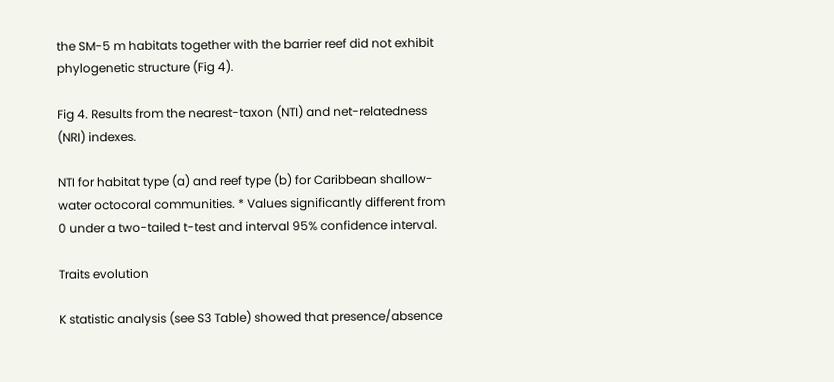the SM-5 m habitats together with the barrier reef did not exhibit phylogenetic structure (Fig 4).

Fig 4. Results from the nearest-taxon (NTI) and net-relatedness (NRI) indexes.

NTI for habitat type (a) and reef type (b) for Caribbean shallow-water octocoral communities. * Values significantly different from 0 under a two-tailed t-test and interval 95% confidence interval.

Traits evolution

K statistic analysis (see S3 Table) showed that presence/absence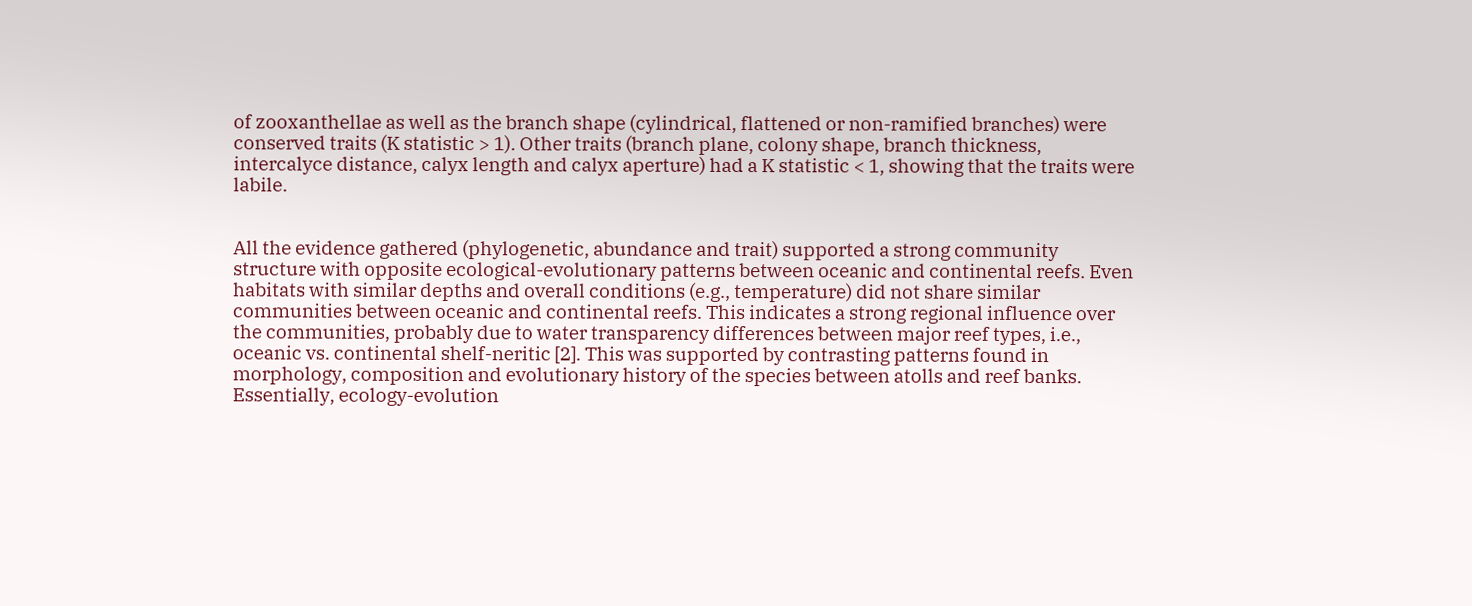of zooxanthellae as well as the branch shape (cylindrical, flattened or non-ramified branches) were conserved traits (K statistic > 1). Other traits (branch plane, colony shape, branch thickness, intercalyce distance, calyx length and calyx aperture) had a K statistic < 1, showing that the traits were labile.


All the evidence gathered (phylogenetic, abundance and trait) supported a strong community structure with opposite ecological-evolutionary patterns between oceanic and continental reefs. Even habitats with similar depths and overall conditions (e.g., temperature) did not share similar communities between oceanic and continental reefs. This indicates a strong regional influence over the communities, probably due to water transparency differences between major reef types, i.e., oceanic vs. continental shelf-neritic [2]. This was supported by contrasting patterns found in morphology, composition and evolutionary history of the species between atolls and reef banks. Essentially, ecology-evolution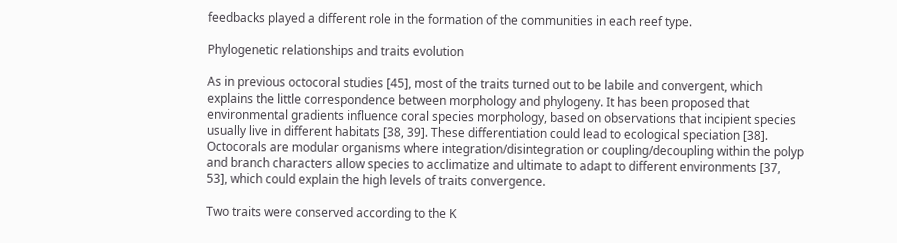feedbacks played a different role in the formation of the communities in each reef type.

Phylogenetic relationships and traits evolution

As in previous octocoral studies [45], most of the traits turned out to be labile and convergent, which explains the little correspondence between morphology and phylogeny. It has been proposed that environmental gradients influence coral species morphology, based on observations that incipient species usually live in different habitats [38, 39]. These differentiation could lead to ecological speciation [38]. Octocorals are modular organisms where integration/disintegration or coupling/decoupling within the polyp and branch characters allow species to acclimatize and ultimate to adapt to different environments [37, 53], which could explain the high levels of traits convergence.

Two traits were conserved according to the K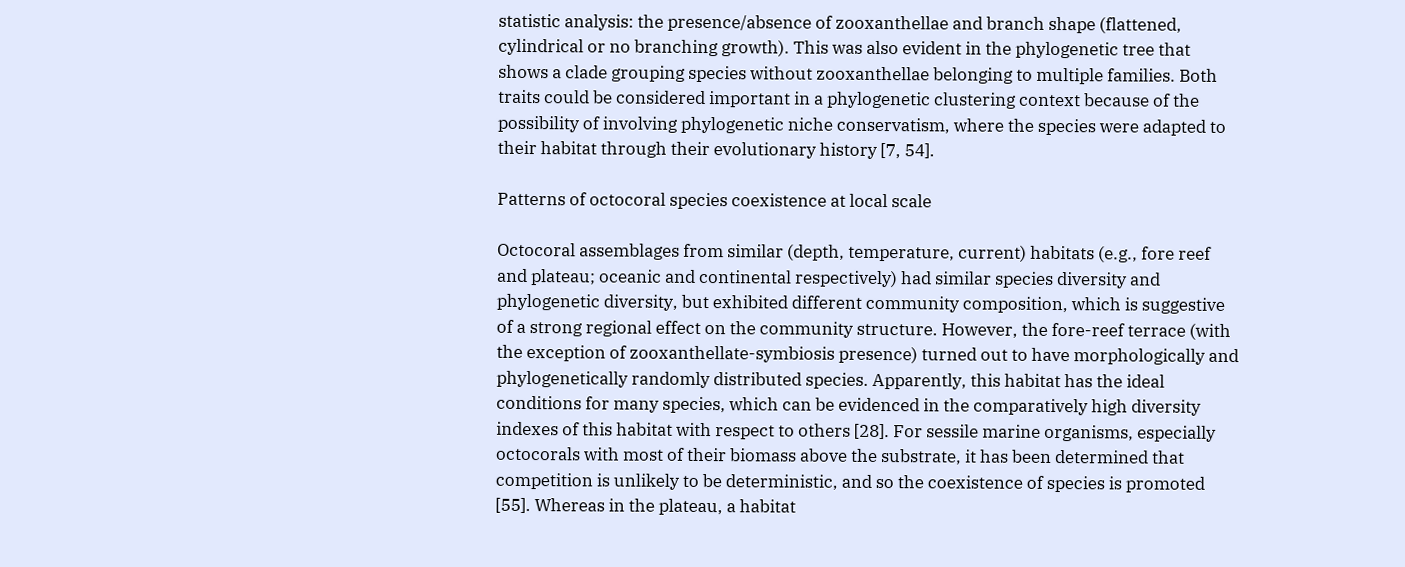statistic analysis: the presence/absence of zooxanthellae and branch shape (flattened, cylindrical or no branching growth). This was also evident in the phylogenetic tree that shows a clade grouping species without zooxanthellae belonging to multiple families. Both traits could be considered important in a phylogenetic clustering context because of the possibility of involving phylogenetic niche conservatism, where the species were adapted to their habitat through their evolutionary history [7, 54].

Patterns of octocoral species coexistence at local scale

Octocoral assemblages from similar (depth, temperature, current) habitats (e.g., fore reef and plateau; oceanic and continental respectively) had similar species diversity and phylogenetic diversity, but exhibited different community composition, which is suggestive of a strong regional effect on the community structure. However, the fore-reef terrace (with the exception of zooxanthellate-symbiosis presence) turned out to have morphologically and phylogenetically randomly distributed species. Apparently, this habitat has the ideal conditions for many species, which can be evidenced in the comparatively high diversity indexes of this habitat with respect to others [28]. For sessile marine organisms, especially octocorals with most of their biomass above the substrate, it has been determined that competition is unlikely to be deterministic, and so the coexistence of species is promoted [55]. Whereas in the plateau, a habitat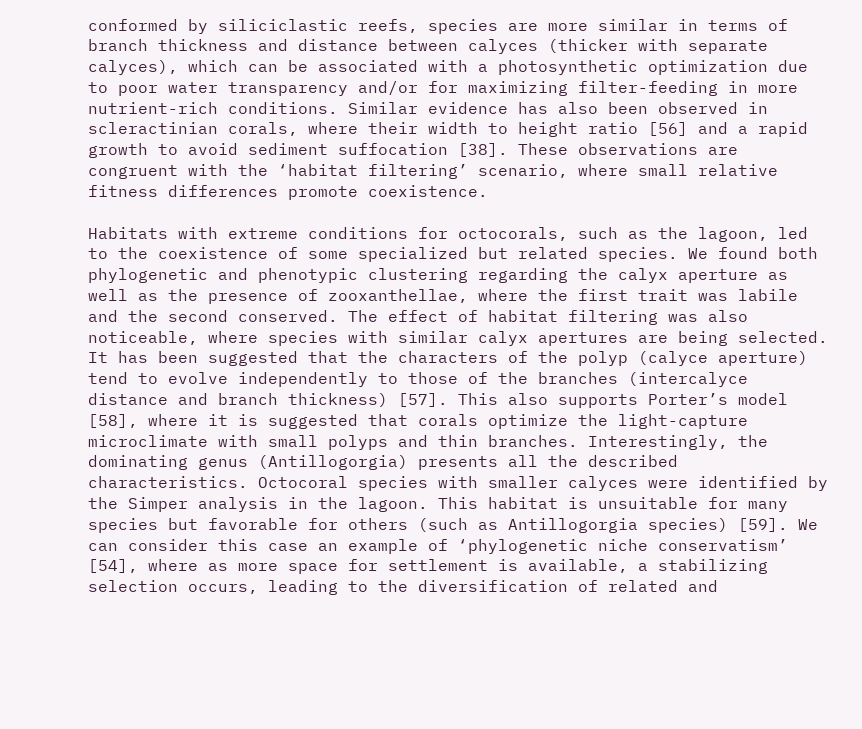conformed by siliciclastic reefs, species are more similar in terms of branch thickness and distance between calyces (thicker with separate calyces), which can be associated with a photosynthetic optimization due to poor water transparency and/or for maximizing filter-feeding in more nutrient-rich conditions. Similar evidence has also been observed in scleractinian corals, where their width to height ratio [56] and a rapid growth to avoid sediment suffocation [38]. These observations are congruent with the ‘habitat filtering’ scenario, where small relative fitness differences promote coexistence.

Habitats with extreme conditions for octocorals, such as the lagoon, led to the coexistence of some specialized but related species. We found both phylogenetic and phenotypic clustering regarding the calyx aperture as well as the presence of zooxanthellae, where the first trait was labile and the second conserved. The effect of habitat filtering was also noticeable, where species with similar calyx apertures are being selected. It has been suggested that the characters of the polyp (calyce aperture) tend to evolve independently to those of the branches (intercalyce distance and branch thickness) [57]. This also supports Porter’s model [58], where it is suggested that corals optimize the light-capture microclimate with small polyps and thin branches. Interestingly, the dominating genus (Antillogorgia) presents all the described characteristics. Octocoral species with smaller calyces were identified by the Simper analysis in the lagoon. This habitat is unsuitable for many species but favorable for others (such as Antillogorgia species) [59]. We can consider this case an example of ‘phylogenetic niche conservatism’ [54], where as more space for settlement is available, a stabilizing selection occurs, leading to the diversification of related and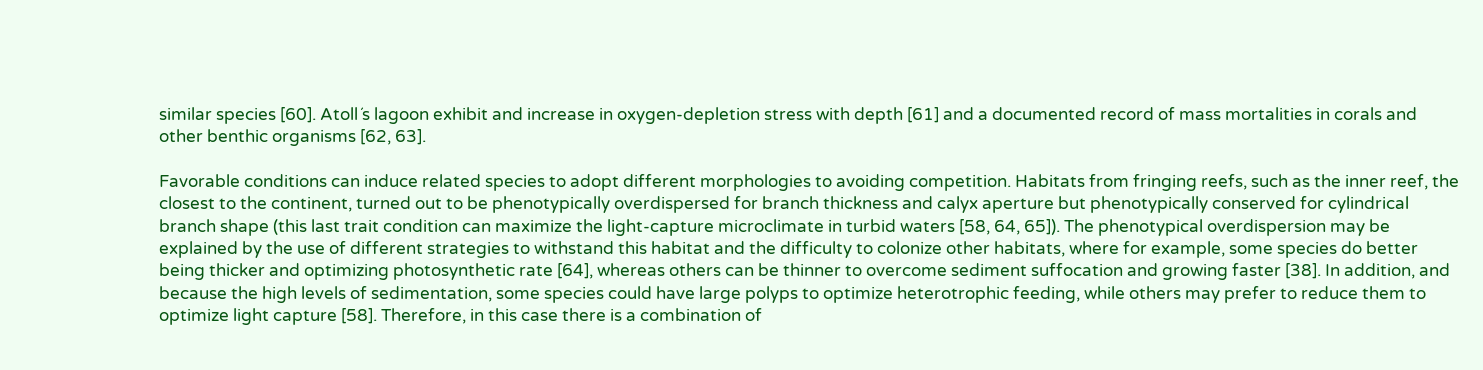similar species [60]. Atoll´s lagoon exhibit and increase in oxygen-depletion stress with depth [61] and a documented record of mass mortalities in corals and other benthic organisms [62, 63].

Favorable conditions can induce related species to adopt different morphologies to avoiding competition. Habitats from fringing reefs, such as the inner reef, the closest to the continent, turned out to be phenotypically overdispersed for branch thickness and calyx aperture but phenotypically conserved for cylindrical branch shape (this last trait condition can maximize the light-capture microclimate in turbid waters [58, 64, 65]). The phenotypical overdispersion may be explained by the use of different strategies to withstand this habitat and the difficulty to colonize other habitats, where for example, some species do better being thicker and optimizing photosynthetic rate [64], whereas others can be thinner to overcome sediment suffocation and growing faster [38]. In addition, and because the high levels of sedimentation, some species could have large polyps to optimize heterotrophic feeding, while others may prefer to reduce them to optimize light capture [58]. Therefore, in this case there is a combination of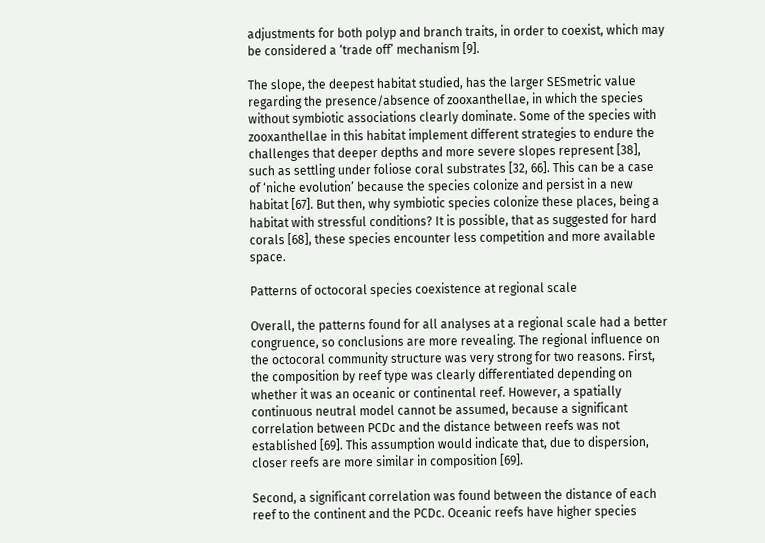adjustments for both polyp and branch traits, in order to coexist, which may be considered a ‘trade off’ mechanism [9].

The slope, the deepest habitat studied, has the larger SESmetric value regarding the presence/absence of zooxanthellae, in which the species without symbiotic associations clearly dominate. Some of the species with zooxanthellae in this habitat implement different strategies to endure the challenges that deeper depths and more severe slopes represent [38], such as settling under foliose coral substrates [32, 66]. This can be a case of ‘niche evolution’ because the species colonize and persist in a new habitat [67]. But then, why symbiotic species colonize these places, being a habitat with stressful conditions? It is possible, that as suggested for hard corals [68], these species encounter less competition and more available space.

Patterns of octocoral species coexistence at regional scale

Overall, the patterns found for all analyses at a regional scale had a better congruence, so conclusions are more revealing. The regional influence on the octocoral community structure was very strong for two reasons. First, the composition by reef type was clearly differentiated depending on whether it was an oceanic or continental reef. However, a spatially continuous neutral model cannot be assumed, because a significant correlation between PCDc and the distance between reefs was not established [69]. This assumption would indicate that, due to dispersion, closer reefs are more similar in composition [69].

Second, a significant correlation was found between the distance of each reef to the continent and the PCDc. Oceanic reefs have higher species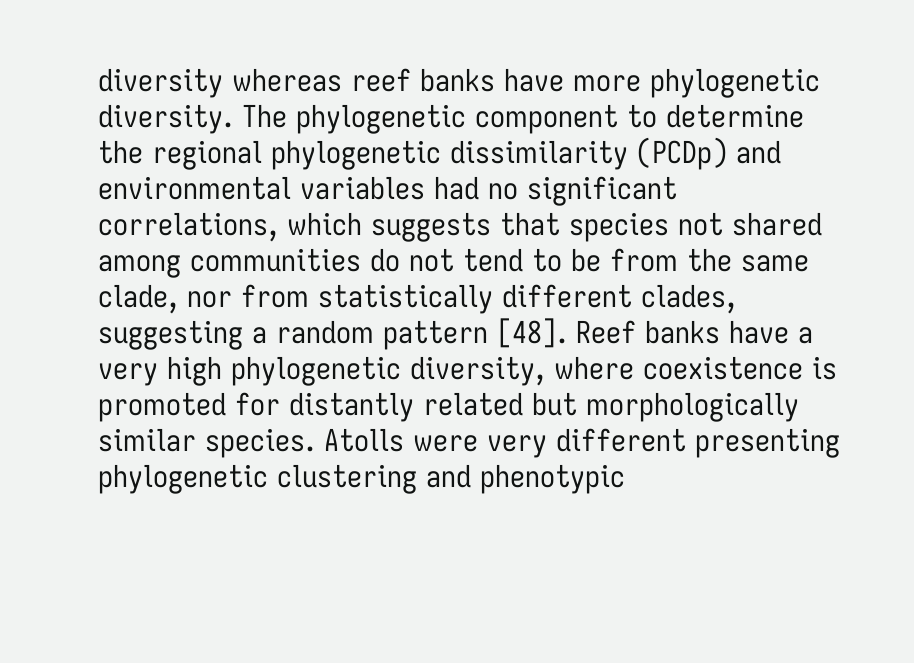diversity whereas reef banks have more phylogenetic diversity. The phylogenetic component to determine the regional phylogenetic dissimilarity (PCDp) and environmental variables had no significant correlations, which suggests that species not shared among communities do not tend to be from the same clade, nor from statistically different clades, suggesting a random pattern [48]. Reef banks have a very high phylogenetic diversity, where coexistence is promoted for distantly related but morphologically similar species. Atolls were very different presenting phylogenetic clustering and phenotypic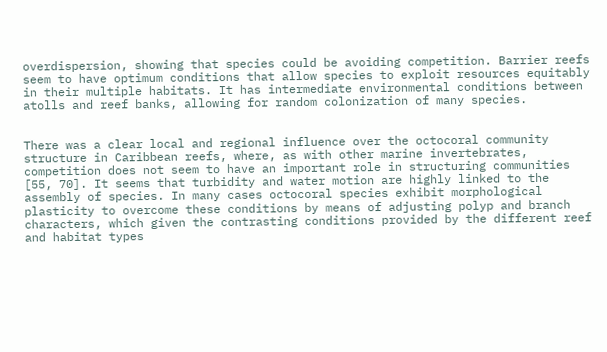overdispersion, showing that species could be avoiding competition. Barrier reefs seem to have optimum conditions that allow species to exploit resources equitably in their multiple habitats. It has intermediate environmental conditions between atolls and reef banks, allowing for random colonization of many species.


There was a clear local and regional influence over the octocoral community structure in Caribbean reefs, where, as with other marine invertebrates, competition does not seem to have an important role in structuring communities [55, 70]. It seems that turbidity and water motion are highly linked to the assembly of species. In many cases octocoral species exhibit morphological plasticity to overcome these conditions by means of adjusting polyp and branch characters, which given the contrasting conditions provided by the different reef and habitat types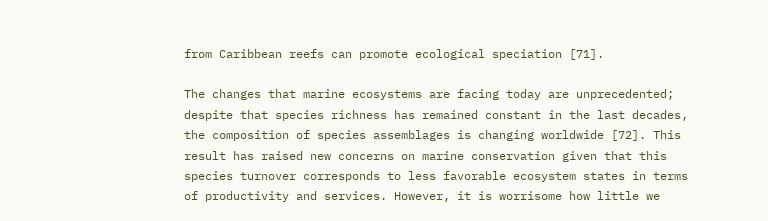from Caribbean reefs can promote ecological speciation [71].

The changes that marine ecosystems are facing today are unprecedented; despite that species richness has remained constant in the last decades, the composition of species assemblages is changing worldwide [72]. This result has raised new concerns on marine conservation given that this species turnover corresponds to less favorable ecosystem states in terms of productivity and services. However, it is worrisome how little we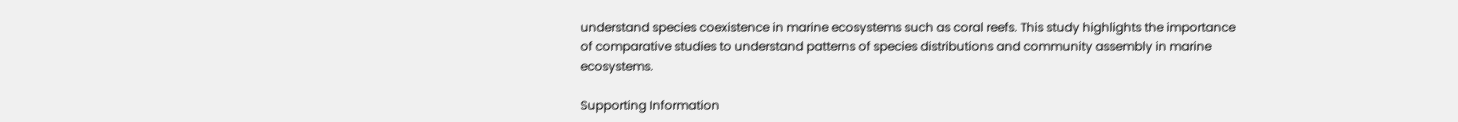understand species coexistence in marine ecosystems such as coral reefs. This study highlights the importance of comparative studies to understand patterns of species distributions and community assembly in marine ecosystems.

Supporting Information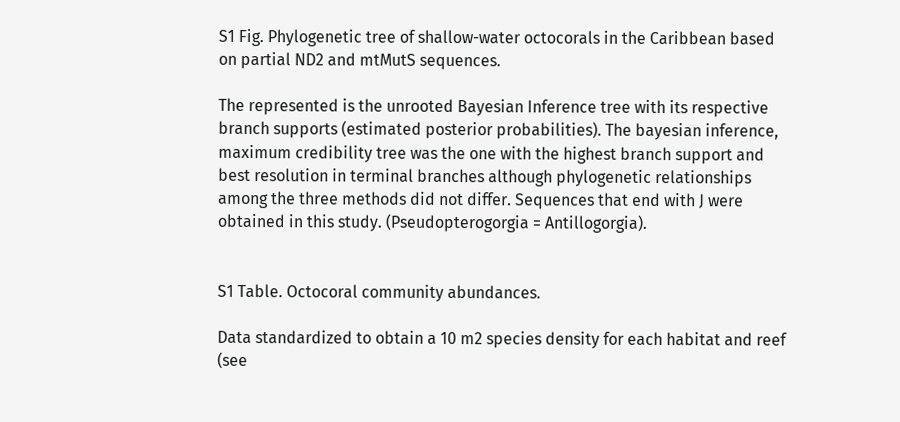S1 Fig. Phylogenetic tree of shallow-water octocorals in the Caribbean based on partial ND2 and mtMutS sequences.

The represented is the unrooted Bayesian Inference tree with its respective branch supports (estimated posterior probabilities). The bayesian inference, maximum credibility tree was the one with the highest branch support and best resolution in terminal branches although phylogenetic relationships among the three methods did not differ. Sequences that end with J were obtained in this study. (Pseudopterogorgia = Antillogorgia).


S1 Table. Octocoral community abundances.

Data standardized to obtain a 10 m2 species density for each habitat and reef (see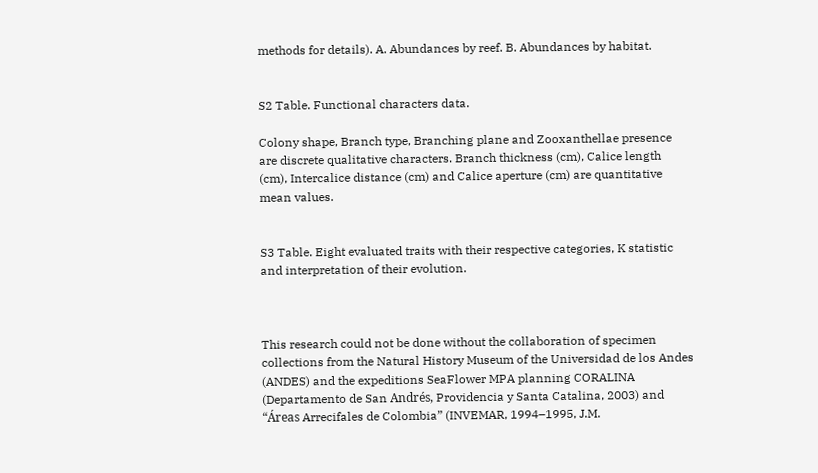methods for details). A. Abundances by reef. B. Abundances by habitat.


S2 Table. Functional characters data.

Colony shape, Branch type, Branching plane and Zooxanthellae presence are discrete qualitative characters. Branch thickness (cm), Calice length (cm), Intercalice distance (cm) and Calice aperture (cm) are quantitative mean values.


S3 Table. Eight evaluated traits with their respective categories, K statistic and interpretation of their evolution.



This research could not be done without the collaboration of specimen collections from the Natural History Museum of the Universidad de los Andes (ANDES) and the expeditions SeaFlower MPA planning CORALINA (Departamento de San Andrés, Providencia y Santa Catalina, 2003) and “Áreas Arrecifales de Colombia” (INVEMAR, 1994–1995, J.M.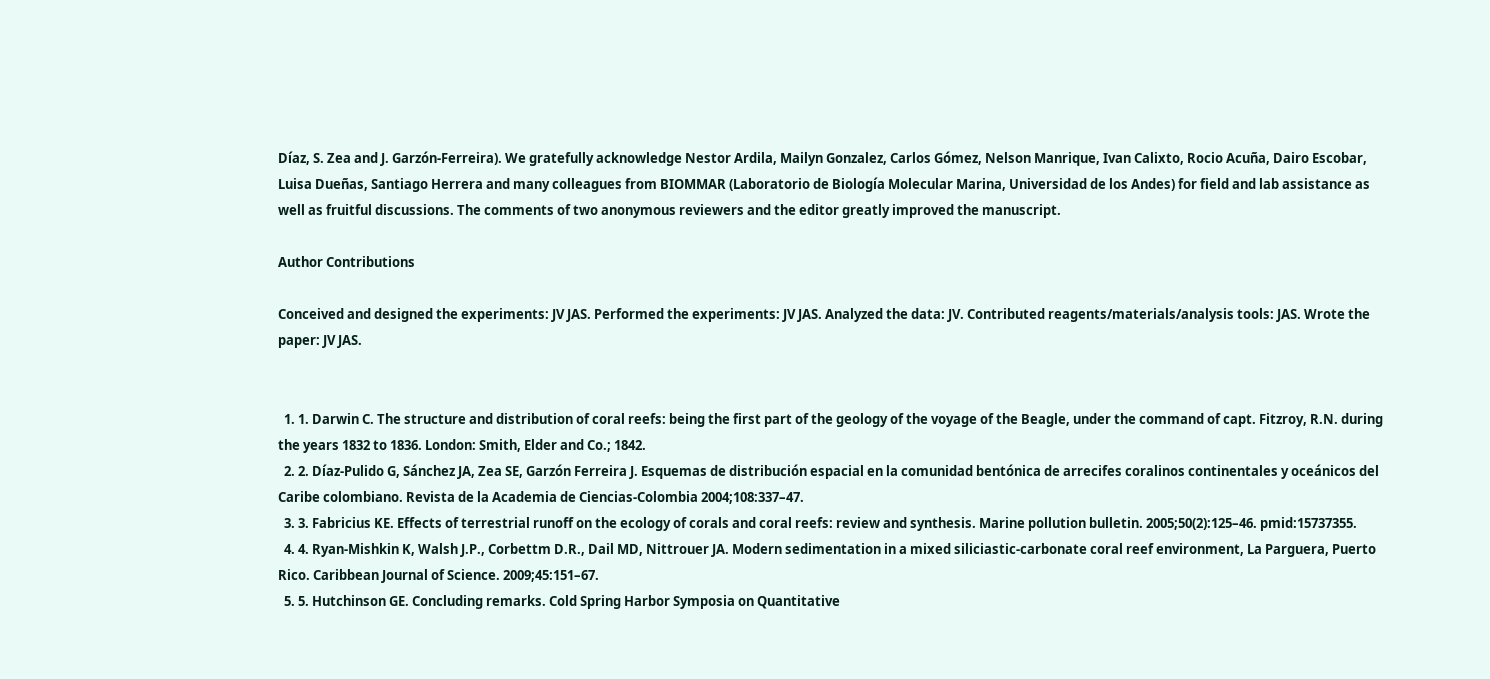Díaz, S. Zea and J. Garzón-Ferreira). We gratefully acknowledge Nestor Ardila, Mailyn Gonzalez, Carlos Gómez, Nelson Manrique, Ivan Calixto, Rocio Acuña, Dairo Escobar, Luisa Dueñas, Santiago Herrera and many colleagues from BIOMMAR (Laboratorio de Biología Molecular Marina, Universidad de los Andes) for field and lab assistance as well as fruitful discussions. The comments of two anonymous reviewers and the editor greatly improved the manuscript.

Author Contributions

Conceived and designed the experiments: JV JAS. Performed the experiments: JV JAS. Analyzed the data: JV. Contributed reagents/materials/analysis tools: JAS. Wrote the paper: JV JAS.


  1. 1. Darwin C. The structure and distribution of coral reefs: being the first part of the geology of the voyage of the Beagle, under the command of capt. Fitzroy, R.N. during the years 1832 to 1836. London: Smith, Elder and Co.; 1842.
  2. 2. Díaz-Pulido G, Sánchez JA, Zea SE, Garzón Ferreira J. Esquemas de distribución espacial en la comunidad bentónica de arrecifes coralinos continentales y oceánicos del Caribe colombiano. Revista de la Academia de Ciencias-Colombia 2004;108:337–47.
  3. 3. Fabricius KE. Effects of terrestrial runoff on the ecology of corals and coral reefs: review and synthesis. Marine pollution bulletin. 2005;50(2):125–46. pmid:15737355.
  4. 4. Ryan-Mishkin K, Walsh J.P., Corbettm D.R., Dail MD, Nittrouer JA. Modern sedimentation in a mixed siliciastic-carbonate coral reef environment, La Parguera, Puerto Rico. Caribbean Journal of Science. 2009;45:151–67.
  5. 5. Hutchinson GE. Concluding remarks. Cold Spring Harbor Symposia on Quantitative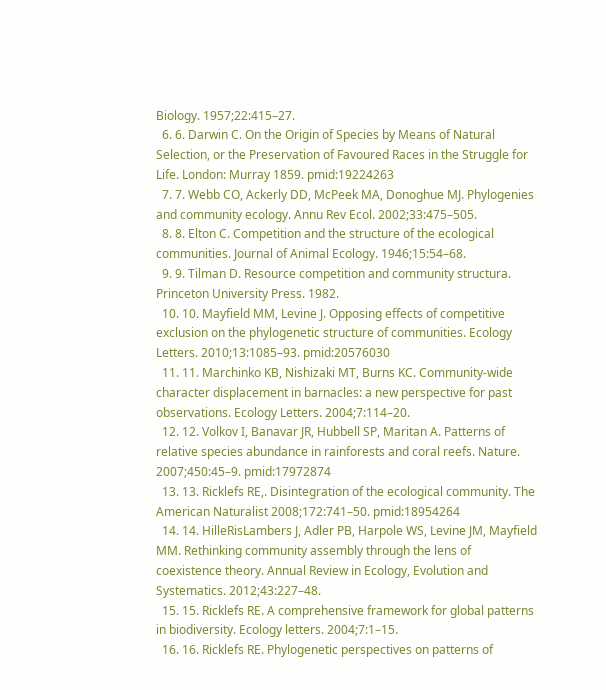Biology. 1957;22:415–27.
  6. 6. Darwin C. On the Origin of Species by Means of Natural Selection, or the Preservation of Favoured Races in the Struggle for Life. London: Murray 1859. pmid:19224263
  7. 7. Webb CO, Ackerly DD, McPeek MA, Donoghue MJ. Phylogenies and community ecology. Annu Rev Ecol. 2002;33:475–505.
  8. 8. Elton C. Competition and the structure of the ecological communities. Journal of Animal Ecology. 1946;15:54–68.
  9. 9. Tilman D. Resource competition and community structura. Princeton University Press. 1982.
  10. 10. Mayfield MM, Levine J. Opposing effects of competitive exclusion on the phylogenetic structure of communities. Ecology Letters. 2010;13:1085–93. pmid:20576030
  11. 11. Marchinko KB, Nishizaki MT, Burns KC. Community-wide character displacement in barnacles: a new perspective for past observations. Ecology Letters. 2004;7:114–20.
  12. 12. Volkov I, Banavar JR, Hubbell SP, Maritan A. Patterns of relative species abundance in rainforests and coral reefs. Nature. 2007;450:45–9. pmid:17972874
  13. 13. Ricklefs RE,. Disintegration of the ecological community. The American Naturalist 2008;172:741–50. pmid:18954264
  14. 14. HilleRisLambers J, Adler PB, Harpole WS, Levine JM, Mayfield MM. Rethinking community assembly through the lens of coexistence theory. Annual Review in Ecology, Evolution and Systematics. 2012;43:227–48.
  15. 15. Ricklefs RE. A comprehensive framework for global patterns in biodiversity. Ecology letters. 2004;7:1–15.
  16. 16. Ricklefs RE. Phylogenetic perspectives on patterns of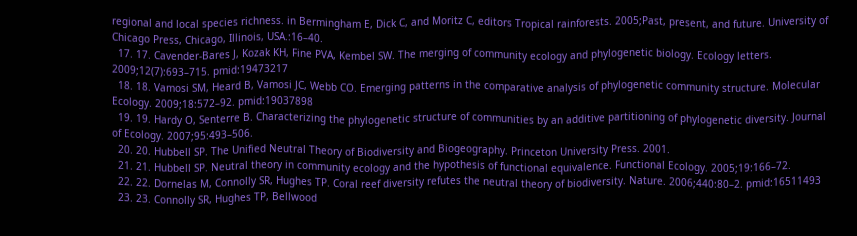regional and local species richness. in Bermingham E, Dick C, and Moritz C, editors Tropical rainforests. 2005;Past, present, and future. University of Chicago Press, Chicago, Illinois, USA.:16–40.
  17. 17. Cavender-Bares J, Kozak KH, Fine PVA, Kembel SW. The merging of community ecology and phylogenetic biology. Ecology letters. 2009;12(7):693–715. pmid:19473217
  18. 18. Vamosi SM, Heard B, Vamosi JC, Webb CO. Emerging patterns in the comparative analysis of phylogenetic community structure. Molecular Ecology. 2009;18:572–92. pmid:19037898
  19. 19. Hardy O, Senterre B. Characterizing the phylogenetic structure of communities by an additive partitioning of phylogenetic diversity. Journal of Ecology. 2007;95:493–506.
  20. 20. Hubbell SP. The Unified Neutral Theory of Biodiversity and Biogeography. Princeton University Press. 2001.
  21. 21. Hubbell SP. Neutral theory in community ecology and the hypothesis of functional equivalence. Functional Ecology. 2005;19:166–72.
  22. 22. Dornelas M, Connolly SR, Hughes TP. Coral reef diversity refutes the neutral theory of biodiversity. Nature. 2006;440:80–2. pmid:16511493
  23. 23. Connolly SR, Hughes TP, Bellwood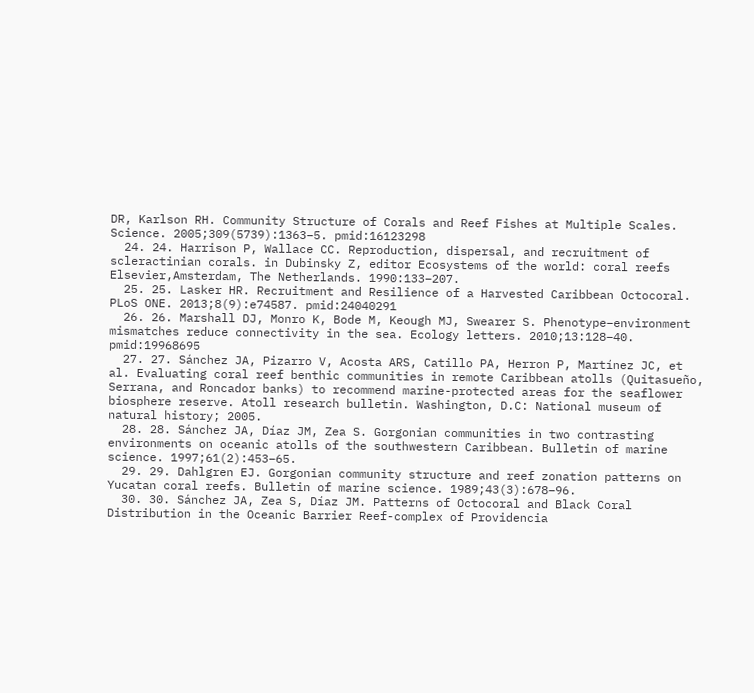DR, Karlson RH. Community Structure of Corals and Reef Fishes at Multiple Scales. Science. 2005;309(5739):1363–5. pmid:16123298
  24. 24. Harrison P, Wallace CC. Reproduction, dispersal, and recruitment of scleractinian corals. in Dubinsky Z, editor Ecosystems of the world: coral reefs Elsevier,Amsterdam, The Netherlands. 1990:133–207.
  25. 25. Lasker HR. Recruitment and Resilience of a Harvested Caribbean Octocoral. PLoS ONE. 2013;8(9):e74587. pmid:24040291
  26. 26. Marshall DJ, Monro K, Bode M, Keough MJ, Swearer S. Phenotype–environment mismatches reduce connectivity in the sea. Ecology letters. 2010;13:128–40. pmid:19968695
  27. 27. Sánchez JA, Pizarro V, Acosta ARS, Catillo PA, Herron P, Martínez JC, et al. Evaluating coral reef benthic communities in remote Caribbean atolls (Quitasueño, Serrana, and Roncador banks) to recommend marine-protected areas for the seaflower biosphere reserve. Atoll research bulletin. Washington, D.C: National museum of natural history; 2005.
  28. 28. Sánchez JA, Díaz JM, Zea S. Gorgonian communities in two contrasting environments on oceanic atolls of the southwestern Caribbean. Bulletin of marine science. 1997;61(2):453–65.
  29. 29. Dahlgren EJ. Gorgonian community structure and reef zonation patterns on Yucatan coral reefs. Bulletin of marine science. 1989;43(3):678–96.
  30. 30. Sánchez JA, Zea S, Díaz JM. Patterns of Octocoral and Black Coral Distribution in the Oceanic Barrier Reef-complex of Providencia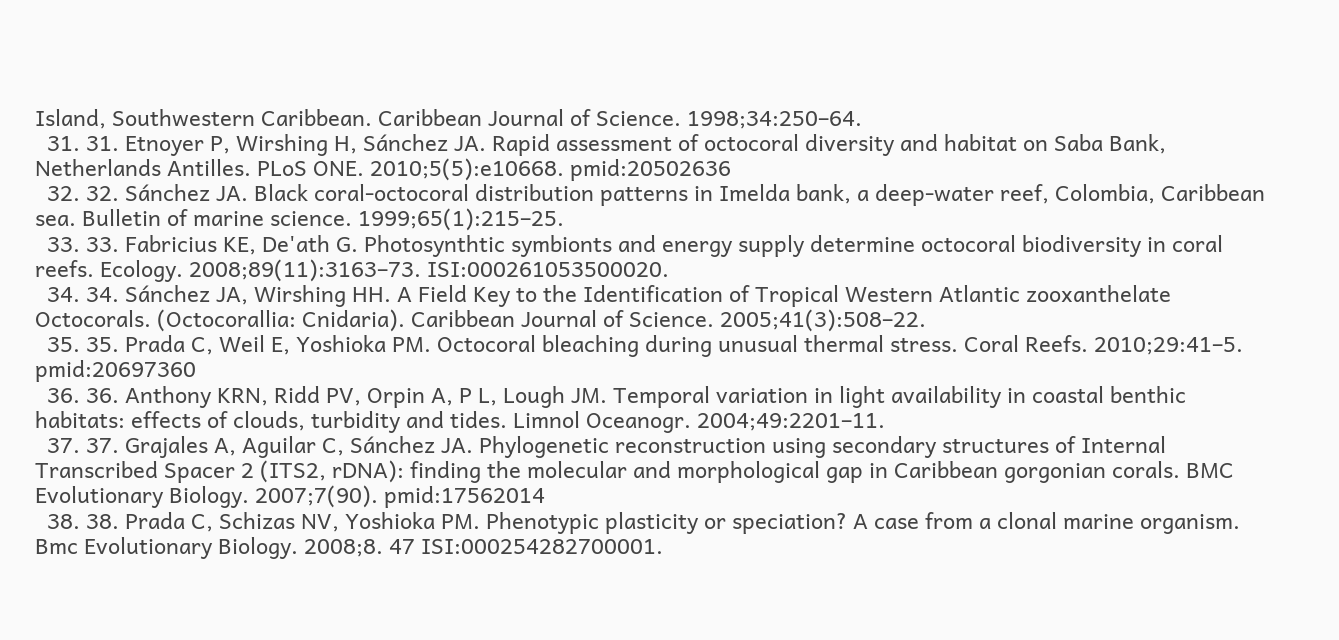Island, Southwestern Caribbean. Caribbean Journal of Science. 1998;34:250–64.
  31. 31. Etnoyer P, Wirshing H, Sánchez JA. Rapid assessment of octocoral diversity and habitat on Saba Bank, Netherlands Antilles. PLoS ONE. 2010;5(5):e10668. pmid:20502636
  32. 32. Sánchez JA. Black coral-octocoral distribution patterns in Imelda bank, a deep-water reef, Colombia, Caribbean sea. Bulletin of marine science. 1999;65(1):215–25.
  33. 33. Fabricius KE, De'ath G. Photosynthtic symbionts and energy supply determine octocoral biodiversity in coral reefs. Ecology. 2008;89(11):3163–73. ISI:000261053500020.
  34. 34. Sánchez JA, Wirshing HH. A Field Key to the Identification of Tropical Western Atlantic zooxanthelate Octocorals. (Octocorallia: Cnidaria). Caribbean Journal of Science. 2005;41(3):508–22.
  35. 35. Prada C, Weil E, Yoshioka PM. Octocoral bleaching during unusual thermal stress. Coral Reefs. 2010;29:41–5. pmid:20697360
  36. 36. Anthony KRN, Ridd PV, Orpin A, P L, Lough JM. Temporal variation in light availability in coastal benthic habitats: effects of clouds, turbidity and tides. Limnol Oceanogr. 2004;49:2201–11.
  37. 37. Grajales A, Aguilar C, Sánchez JA. Phylogenetic reconstruction using secondary structures of Internal Transcribed Spacer 2 (ITS2, rDNA): finding the molecular and morphological gap in Caribbean gorgonian corals. BMC Evolutionary Biology. 2007;7(90). pmid:17562014
  38. 38. Prada C, Schizas NV, Yoshioka PM. Phenotypic plasticity or speciation? A case from a clonal marine organism. Bmc Evolutionary Biology. 2008;8. 47 ISI:000254282700001.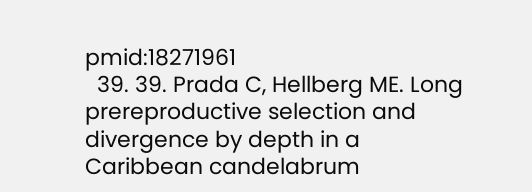pmid:18271961
  39. 39. Prada C, Hellberg ME. Long prereproductive selection and divergence by depth in a Caribbean candelabrum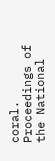coral. Proceedings of the National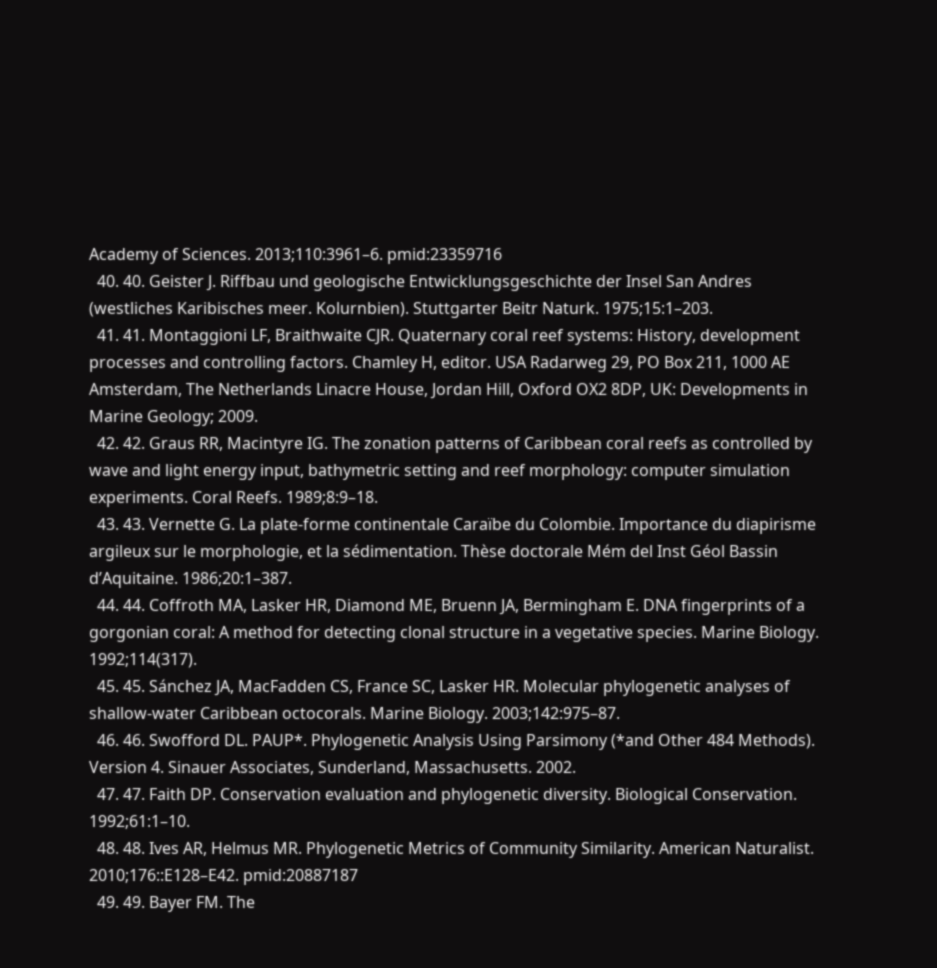Academy of Sciences. 2013;110:3961–6. pmid:23359716
  40. 40. Geister J. Riffbau und geologische Entwicklungsgeschichte der Insel San Andres (westliches Karibisches meer. Kolurnbien). Stuttgarter Beitr Naturk. 1975;15:1–203.
  41. 41. Montaggioni LF, Braithwaite CJR. Quaternary coral reef systems: History, development processes and controlling factors. Chamley H, editor. USA Radarweg 29, PO Box 211, 1000 AE Amsterdam, The Netherlands Linacre House, Jordan Hill, Oxford OX2 8DP, UK: Developments in Marine Geology; 2009.
  42. 42. Graus RR, Macintyre IG. The zonation patterns of Caribbean coral reefs as controlled by wave and light energy input, bathymetric setting and reef morphology: computer simulation experiments. Coral Reefs. 1989;8:9–18.
  43. 43. Vernette G. La plate-forme continentale Caraïbe du Colombie. Importance du diapirisme argileux sur le morphologie, et la sédimentation. Thèse doctorale Mém del Inst Géol Bassin d’Aquitaine. 1986;20:1–387.
  44. 44. Coffroth MA, Lasker HR, Diamond ME, Bruenn JA, Bermingham E. DNA fingerprints of a gorgonian coral: A method for detecting clonal structure in a vegetative species. Marine Biology. 1992;114(317).
  45. 45. Sánchez JA, MacFadden CS, France SC, Lasker HR. Molecular phylogenetic analyses of shallow-water Caribbean octocorals. Marine Biology. 2003;142:975–87.
  46. 46. Swofford DL. PAUP*. Phylogenetic Analysis Using Parsimony (*and Other 484 Methods). Version 4. Sinauer Associates, Sunderland, Massachusetts. 2002.
  47. 47. Faith DP. Conservation evaluation and phylogenetic diversity. Biological Conservation. 1992;61:1–10.
  48. 48. Ives AR, Helmus MR. Phylogenetic Metrics of Community Similarity. American Naturalist. 2010;176::E128–E42. pmid:20887187
  49. 49. Bayer FM. The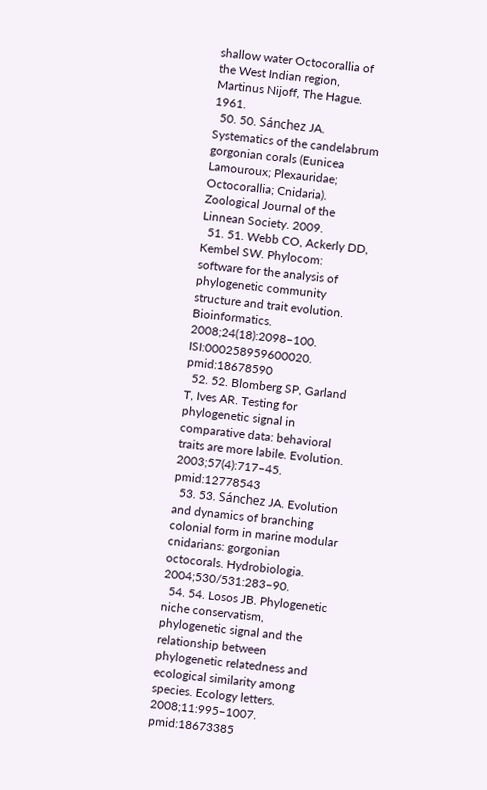shallow water Octocorallia of the West Indian region, Martinus Nijoff, The Hague. 1961.
  50. 50. Sánchez JA. Systematics of the candelabrum gorgonian corals (Eunicea Lamouroux; Plexauridae; Octocorallia; Cnidaria). Zoological Journal of the Linnean Society. 2009.
  51. 51. Webb CO, Ackerly DD, Kembel SW. Phylocom: software for the analysis of phylogenetic community structure and trait evolution. Bioinformatics. 2008;24(18):2098–100. ISI:000258959600020. pmid:18678590
  52. 52. Blomberg SP, Garland T, Ives AR. Testing for phylogenetic signal in comparative data: behavioral traits are more labile. Evolution. 2003;57(4):717–45. pmid:12778543
  53. 53. Sánchez JA. Evolution and dynamics of branching colonial form in marine modular cnidarians: gorgonian octocorals. Hydrobiologia. 2004;530/531:283–90.
  54. 54. Losos JB. Phylogenetic niche conservatism, phylogenetic signal and the relationship between phylogenetic relatedness and ecological similarity among species. Ecology letters. 2008;11:995–1007. pmid:18673385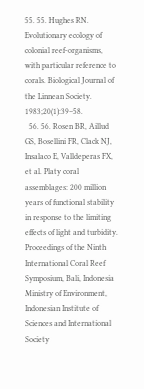55. 55. Hughes RN. Evolutionary ecology of colonial reef-organisms, with particular reference to corals. Biological Journal of the Linnean Society. 1983;20(1):39–58.
  56. 56. Rosen BR, Aillud GS, Bosellini FR, Clack NJ, Insalaco E, Valldeperas FX, et al. Platy coral assemblages: 200 million years of functional stability in response to the limiting effects of light and turbidity. Proceedings of the Ninth International Coral Reef Symposium, Bali, Indonesia Ministry of Environment, Indonesian Institute of Sciences and International Society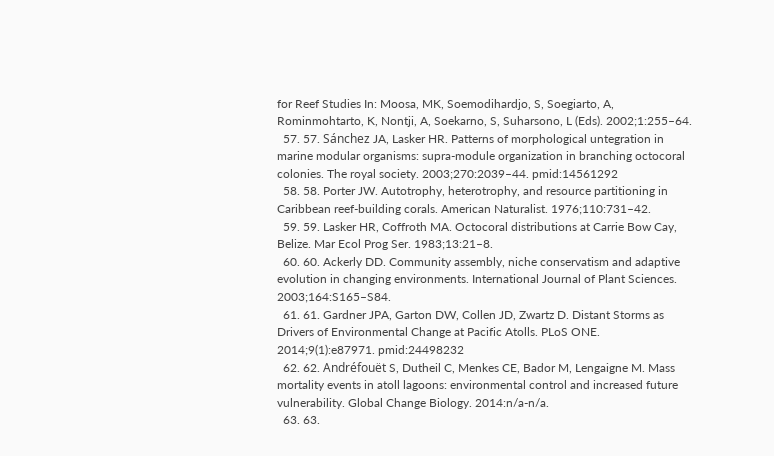for Reef Studies In: Moosa, MK, Soemodihardjo, S, Soegiarto, A, Rominmohtarto, K, Nontji, A, Soekarno, S, Suharsono, L (Eds). 2002;1:255–64.
  57. 57. Sánchez JA, Lasker HR. Patterns of morphological untegration in marine modular organisms: supra-module organization in branching octocoral colonies. The royal society. 2003;270:2039–44. pmid:14561292
  58. 58. Porter JW. Autotrophy, heterotrophy, and resource partitioning in Caribbean reef-building corals. American Naturalist. 1976;110:731–42.
  59. 59. Lasker HR, Coffroth MA. Octocoral distributions at Carrie Bow Cay, Belize. Mar Ecol Prog Ser. 1983;13:21–8.
  60. 60. Ackerly DD. Community assembly, niche conservatism and adaptive evolution in changing environments. International Journal of Plant Sciences. 2003;164:S165–S84.
  61. 61. Gardner JPA, Garton DW, Collen JD, Zwartz D. Distant Storms as Drivers of Environmental Change at Pacific Atolls. PLoS ONE. 2014;9(1):e87971. pmid:24498232
  62. 62. Andréfouët S, Dutheil C, Menkes CE, Bador M, Lengaigne M. Mass mortality events in atoll lagoons: environmental control and increased future vulnerability. Global Change Biology. 2014:n/a-n/a.
  63. 63.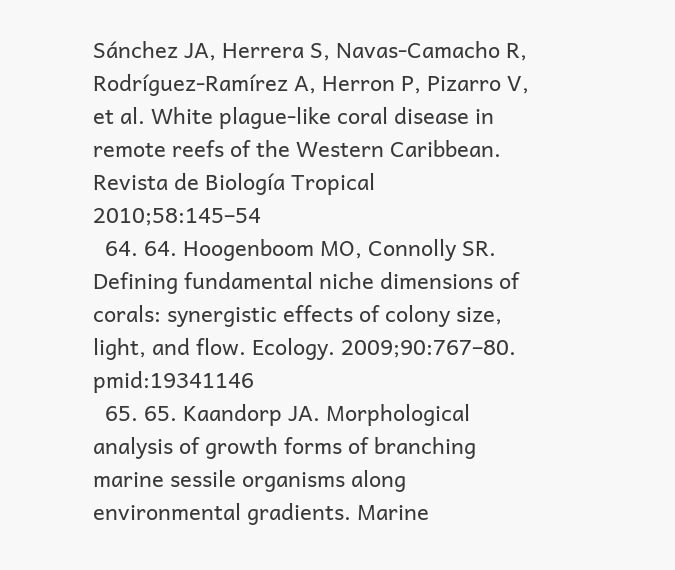Sánchez JA, Herrera S, Navas-Camacho R, Rodríguez-Ramírez A, Herron P, Pizarro V, et al. White plague-like coral disease in remote reefs of the Western Caribbean. Revista de Biología Tropical 2010;58:145–54
  64. 64. Hoogenboom MO, Connolly SR. Defining fundamental niche dimensions of corals: synergistic effects of colony size, light, and flow. Ecology. 2009;90:767–80. pmid:19341146
  65. 65. Kaandorp JA. Morphological analysis of growth forms of branching marine sessile organisms along environmental gradients. Marine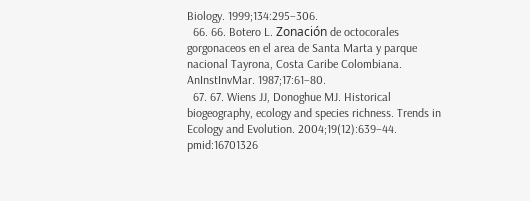Biology. 1999;134:295–306.
  66. 66. Botero L. Zonación de octocorales gorgonaceos en el area de Santa Marta y parque nacional Tayrona, Costa Caribe Colombiana. AnInstInvMar. 1987;17:61–80.
  67. 67. Wiens JJ, Donoghue MJ. Historical biogeography, ecology and species richness. Trends in Ecology and Evolution. 2004;19(12):639–44. pmid:16701326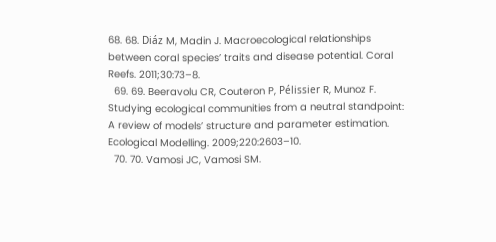68. 68. Diáz M, Madin J. Macroecological relationships between coral species’ traits and disease potential. Coral Reefs. 2011;30:73–8.
  69. 69. Beeravolu CR, Couteron P, Pélissier R, Munoz F. Studying ecological communities from a neutral standpoint: A review of models’ structure and parameter estimation. Ecological Modelling. 2009;220:2603–10.
  70. 70. Vamosi JC, Vamosi SM.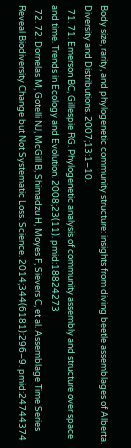Body size, rarity, and phylogenetic community structure: insights from diving beetle assemblages of Alberta. Diversity and Distributions. 2007;13:1–10.
  71. 71. Emerson BC, Gillespie RG. Phylogenetic analysis of community assembly and structure over space and time. Trends in Ecology and Evolution. 2008;23(11). pmid:18824273
  72. 72. Dornelas M, Gotelli NJ, McGill B, Shimadzu H, Moyes F, Sievers C, et al. Assemblage Time Series Reveal Biodiversity Change but Not Systematic Loss. Science. 2014;344(6181):296–9. pmid:24744374